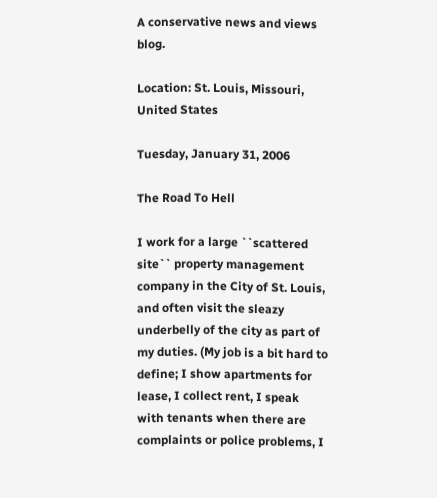A conservative news and views blog.

Location: St. Louis, Missouri, United States

Tuesday, January 31, 2006

The Road To Hell

I work for a large ``scattered site`` property management company in the City of St. Louis, and often visit the sleazy underbelly of the city as part of my duties. (My job is a bit hard to define; I show apartments for lease, I collect rent, I speak with tenants when there are complaints or police problems, I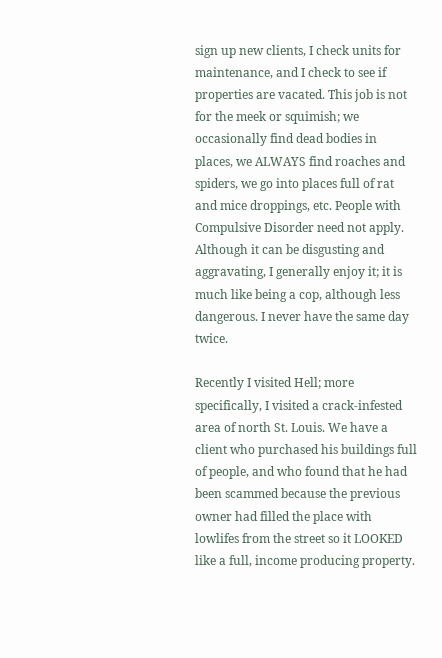sign up new clients, I check units for maintenance, and I check to see if properties are vacated. This job is not for the meek or squimish; we occasionally find dead bodies in places, we ALWAYS find roaches and spiders, we go into places full of rat and mice droppings, etc. People with Compulsive Disorder need not apply. Although it can be disgusting and aggravating, I generally enjoy it; it is much like being a cop, although less dangerous. I never have the same day twice.

Recently I visited Hell; more specifically, I visited a crack-infested area of north St. Louis. We have a client who purchased his buildings full of people, and who found that he had been scammed because the previous owner had filled the place with lowlifes from the street so it LOOKED like a full, income producing property.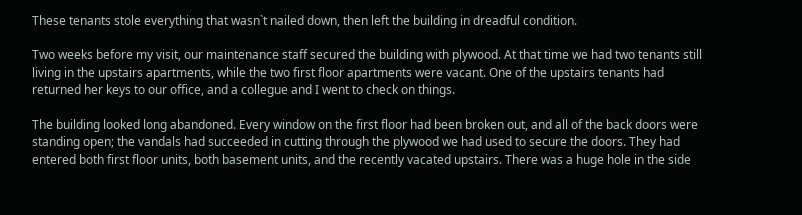These tenants stole everything that wasn`t nailed down, then left the building in dreadful condition.

Two weeks before my visit, our maintenance staff secured the building with plywood. At that time we had two tenants still living in the upstairs apartments, while the two first floor apartments were vacant. One of the upstairs tenants had returned her keys to our office, and a collegue and I went to check on things.

The building looked long abandoned. Every window on the first floor had been broken out, and all of the back doors were standing open; the vandals had succeeded in cutting through the plywood we had used to secure the doors. They had entered both first floor units, both basement units, and the recently vacated upstairs. There was a huge hole in the side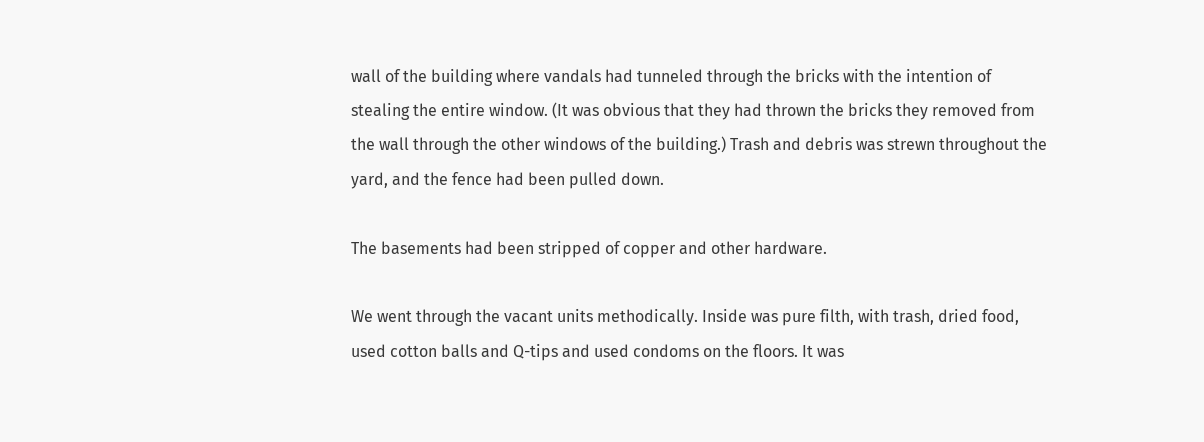wall of the building where vandals had tunneled through the bricks with the intention of stealing the entire window. (It was obvious that they had thrown the bricks they removed from the wall through the other windows of the building.) Trash and debris was strewn throughout the yard, and the fence had been pulled down.

The basements had been stripped of copper and other hardware.

We went through the vacant units methodically. Inside was pure filth, with trash, dried food, used cotton balls and Q-tips and used condoms on the floors. It was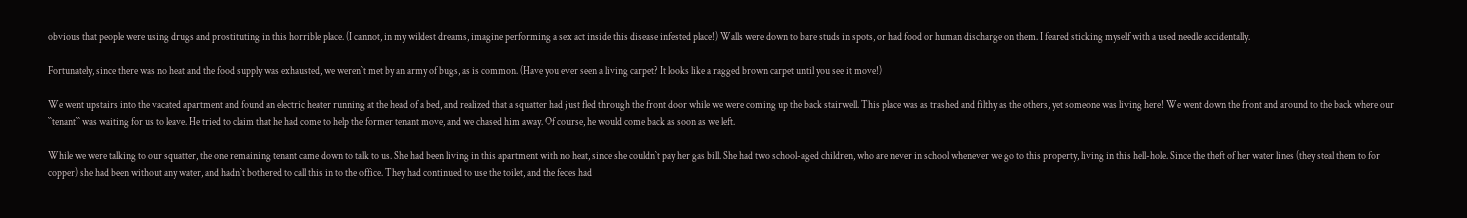obvious that people were using drugs and prostituting in this horrible place. (I cannot, in my wildest dreams, imagine performing a sex act inside this disease infested place!) Walls were down to bare studs in spots, or had food or human discharge on them. I feared sticking myself with a used needle accidentally.

Fortunately, since there was no heat and the food supply was exhausted, we weren`t met by an army of bugs, as is common. (Have you ever seen a living carpet? It looks like a ragged brown carpet until you see it move!)

We went upstairs into the vacated apartment and found an electric heater running at the head of a bed, and realized that a squatter had just fled through the front door while we were coming up the back stairwell. This place was as trashed and filthy as the others, yet someone was living here! We went down the front and around to the back where our ``tenant`` was waiting for us to leave. He tried to claim that he had come to help the former tenant move, and we chased him away. Of course, he would come back as soon as we left.

While we were talking to our squatter, the one remaining tenant came down to talk to us. She had been living in this apartment with no heat, since she couldn`t pay her gas bill. She had two school-aged children, who are never in school whenever we go to this property, living in this hell-hole. Since the theft of her water lines (they steal them to for copper) she had been without any water, and hadn`t bothered to call this in to the office. They had continued to use the toilet, and the feces had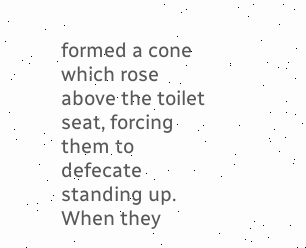formed a cone which rose above the toilet seat, forcing them to defecate standing up. When they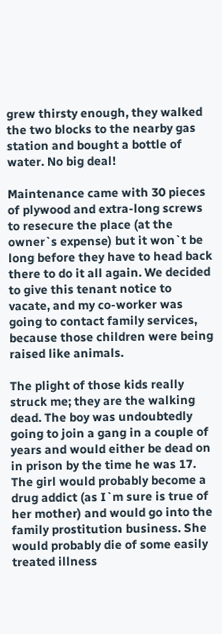grew thirsty enough, they walked the two blocks to the nearby gas station and bought a bottle of water. No big deal!

Maintenance came with 30 pieces of plywood and extra-long screws to resecure the place (at the owner`s expense) but it won`t be long before they have to head back there to do it all again. We decided to give this tenant notice to vacate, and my co-worker was going to contact family services, because those children were being raised like animals.

The plight of those kids really struck me; they are the walking dead. The boy was undoubtedly going to join a gang in a couple of years and would either be dead on in prison by the time he was 17. The girl would probably become a drug addict (as I`m sure is true of her mother) and would go into the family prostitution business. She would probably die of some easily treated illness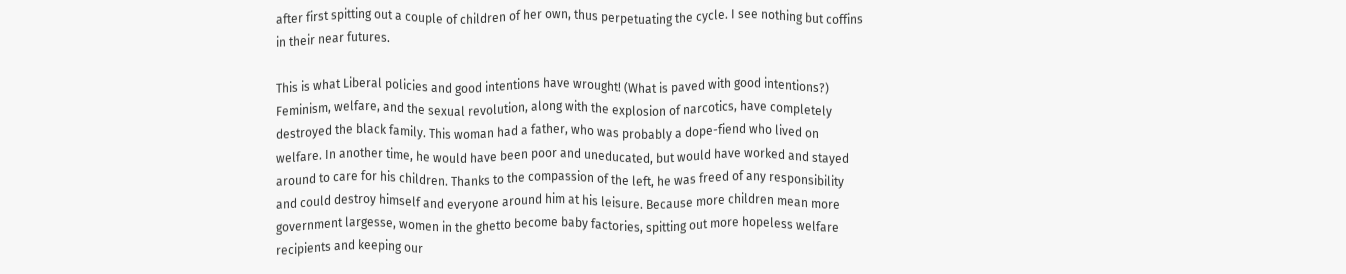after first spitting out a couple of children of her own, thus perpetuating the cycle. I see nothing but coffins in their near futures.

This is what Liberal policies and good intentions have wrought! (What is paved with good intentions?) Feminism, welfare, and the sexual revolution, along with the explosion of narcotics, have completely destroyed the black family. This woman had a father, who was probably a dope-fiend who lived on welfare. In another time, he would have been poor and uneducated, but would have worked and stayed around to care for his children. Thanks to the compassion of the left, he was freed of any responsibility and could destroy himself and everyone around him at his leisure. Because more children mean more government largesse, women in the ghetto become baby factories, spitting out more hopeless welfare recipients and keeping our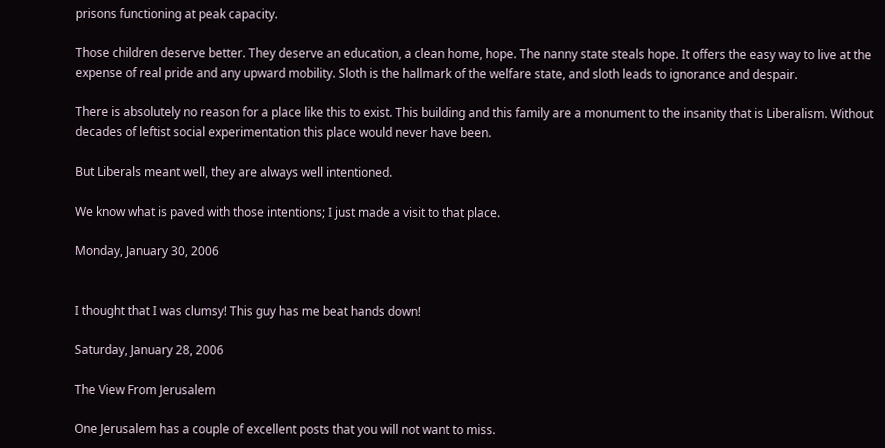prisons functioning at peak capacity.

Those children deserve better. They deserve an education, a clean home, hope. The nanny state steals hope. It offers the easy way to live at the expense of real pride and any upward mobility. Sloth is the hallmark of the welfare state, and sloth leads to ignorance and despair.

There is absolutely no reason for a place like this to exist. This building and this family are a monument to the insanity that is Liberalism. Without decades of leftist social experimentation this place would never have been.

But Liberals meant well, they are always well intentioned.

We know what is paved with those intentions; I just made a visit to that place.

Monday, January 30, 2006


I thought that I was clumsy! This guy has me beat hands down!

Saturday, January 28, 2006

The View From Jerusalem

One Jerusalem has a couple of excellent posts that you will not want to miss.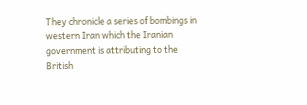They chronicle a series of bombings in western Iran which the Iranian government is attributing to the British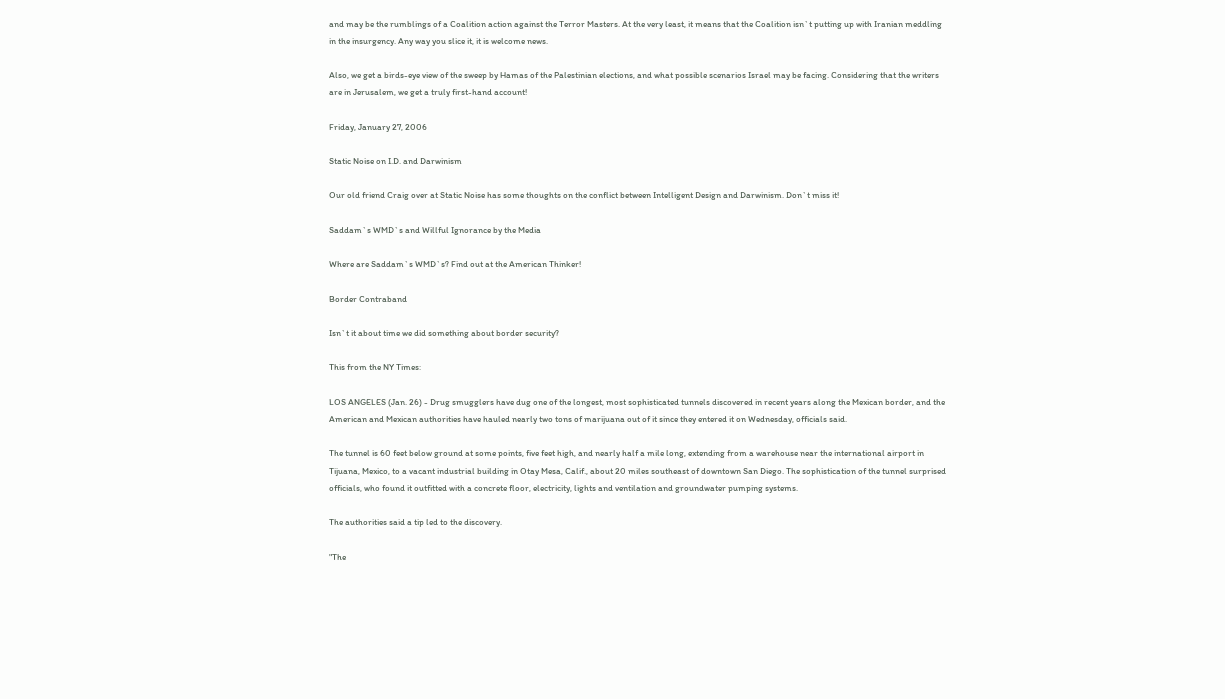and may be the rumblings of a Coalition action against the Terror Masters. At the very least, it means that the Coalition isn`t putting up with Iranian meddling in the insurgency. Any way you slice it, it is welcome news.

Also, we get a birds-eye view of the sweep by Hamas of the Palestinian elections, and what possible scenarios Israel may be facing. Considering that the writers are in Jerusalem, we get a truly first-hand account!

Friday, January 27, 2006

Static Noise on I.D. and Darwinism

Our old friend Craig over at Static Noise has some thoughts on the conflict between Intelligent Design and Darwinism. Don`t miss it!

Saddam`s WMD`s and Willful Ignorance by the Media

Where are Saddam`s WMD`s? Find out at the American Thinker!

Border Contraband

Isn`t it about time we did something about border security?

This from the NY Times:

LOS ANGELES (Jan. 26) - Drug smugglers have dug one of the longest, most sophisticated tunnels discovered in recent years along the Mexican border, and the American and Mexican authorities have hauled nearly two tons of marijuana out of it since they entered it on Wednesday, officials said.

The tunnel is 60 feet below ground at some points, five feet high, and nearly half a mile long, extending from a warehouse near the international airport in Tijuana, Mexico, to a vacant industrial building in Otay Mesa, Calif., about 20 miles southeast of downtown San Diego. The sophistication of the tunnel surprised officials, who found it outfitted with a concrete floor, electricity, lights and ventilation and groundwater pumping systems.

The authorities said a tip led to the discovery.

"The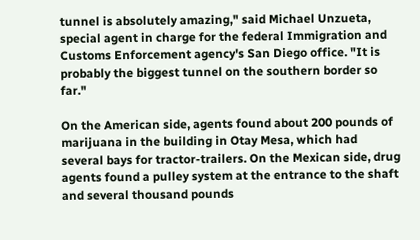tunnel is absolutely amazing," said Michael Unzueta, special agent in charge for the federal Immigration and Customs Enforcement agency's San Diego office. "It is probably the biggest tunnel on the southern border so far."

On the American side, agents found about 200 pounds of marijuana in the building in Otay Mesa, which had several bays for tractor-trailers. On the Mexican side, drug agents found a pulley system at the entrance to the shaft and several thousand pounds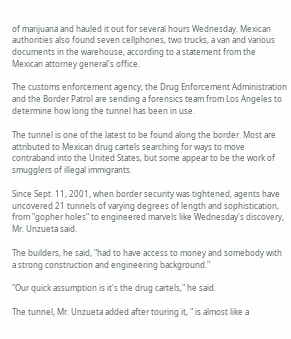of marijuana and hauled it out for several hours Wednesday. Mexican authorities also found seven cellphones, two trucks, a van and various documents in the warehouse, according to a statement from the Mexican attorney general's office.

The customs enforcement agency, the Drug Enforcement Administration and the Border Patrol are sending a forensics team from Los Angeles to determine how long the tunnel has been in use.

The tunnel is one of the latest to be found along the border. Most are attributed to Mexican drug cartels searching for ways to move contraband into the United States, but some appear to be the work of smugglers of illegal immigrants.

Since Sept. 11, 2001, when border security was tightened, agents have uncovered 21 tunnels of varying degrees of length and sophistication, from "gopher holes" to engineered marvels like Wednesday's discovery, Mr. Unzueta said.

The builders, he said, "had to have access to money and somebody with a strong construction and engineering background."

"Our quick assumption is it's the drug cartels," he said.

The tunnel, Mr. Unzueta added after touring it, " is almost like a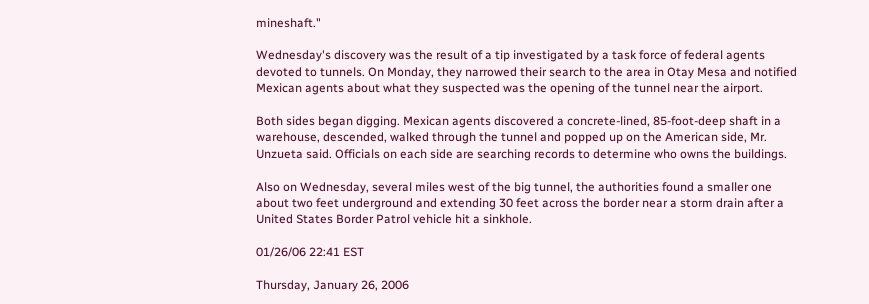mineshaft."

Wednesday's discovery was the result of a tip investigated by a task force of federal agents devoted to tunnels. On Monday, they narrowed their search to the area in Otay Mesa and notified Mexican agents about what they suspected was the opening of the tunnel near the airport.

Both sides began digging. Mexican agents discovered a concrete-lined, 85-foot-deep shaft in a warehouse, descended, walked through the tunnel and popped up on the American side, Mr. Unzueta said. Officials on each side are searching records to determine who owns the buildings.

Also on Wednesday, several miles west of the big tunnel, the authorities found a smaller one about two feet underground and extending 30 feet across the border near a storm drain after a United States Border Patrol vehicle hit a sinkhole.

01/26/06 22:41 EST

Thursday, January 26, 2006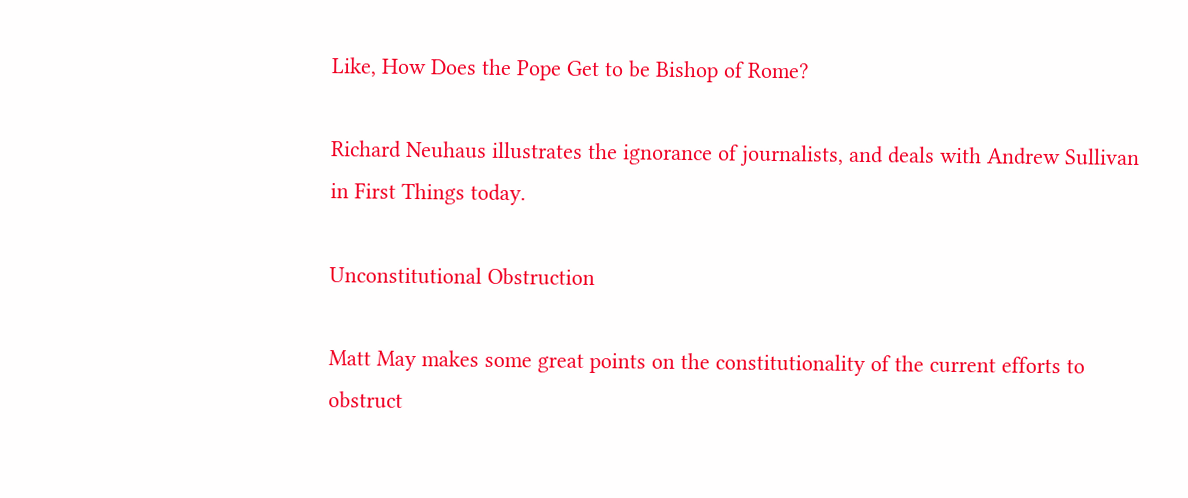Like, How Does the Pope Get to be Bishop of Rome?

Richard Neuhaus illustrates the ignorance of journalists, and deals with Andrew Sullivan in First Things today.

Unconstitutional Obstruction

Matt May makes some great points on the constitutionality of the current efforts to obstruct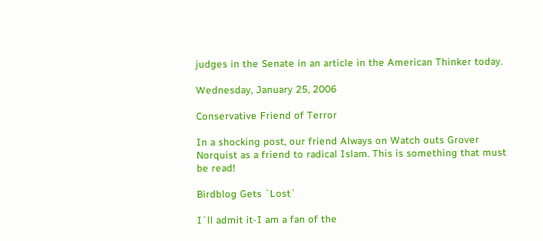judges in the Senate in an article in the American Thinker today.

Wednesday, January 25, 2006

Conservative Friend of Terror

In a shocking post, our friend Always on Watch outs Grover Norquist as a friend to radical Islam. This is something that must be read!

Birdblog Gets `Lost`

I`ll admit it-I am a fan of the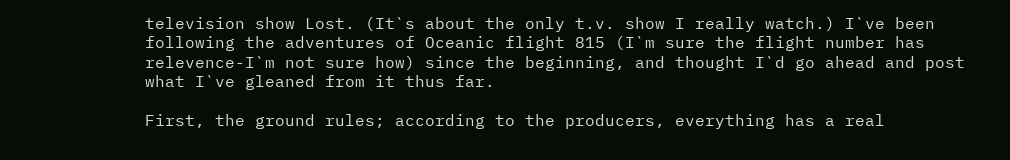television show Lost. (It`s about the only t.v. show I really watch.) I`ve been following the adventures of Oceanic flight 815 (I`m sure the flight number has relevence-I`m not sure how) since the beginning, and thought I`d go ahead and post what I`ve gleaned from it thus far.

First, the ground rules; according to the producers, everything has a real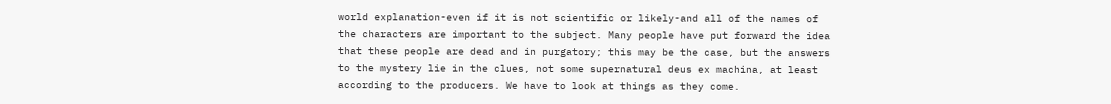world explanation-even if it is not scientific or likely-and all of the names of the characters are important to the subject. Many people have put forward the idea that these people are dead and in purgatory; this may be the case, but the answers to the mystery lie in the clues, not some supernatural deus ex machina, at least according to the producers. We have to look at things as they come.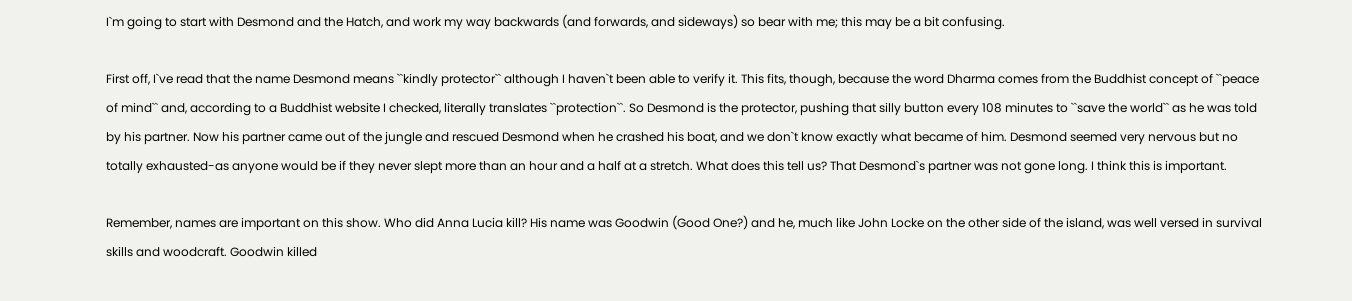I`m going to start with Desmond and the Hatch, and work my way backwards (and forwards, and sideways) so bear with me; this may be a bit confusing.

First off, I`ve read that the name Desmond means ``kindly protector`` although I haven`t been able to verify it. This fits, though, because the word Dharma comes from the Buddhist concept of ``peace of mind`` and, according to a Buddhist website I checked, literally translates ``protection``. So Desmond is the protector, pushing that silly button every 108 minutes to ``save the world`` as he was told by his partner. Now his partner came out of the jungle and rescued Desmond when he crashed his boat, and we don`t know exactly what became of him. Desmond seemed very nervous but no totally exhausted-as anyone would be if they never slept more than an hour and a half at a stretch. What does this tell us? That Desmond`s partner was not gone long. I think this is important.

Remember, names are important on this show. Who did Anna Lucia kill? His name was Goodwin (Good One?) and he, much like John Locke on the other side of the island, was well versed in survival skills and woodcraft. Goodwin killed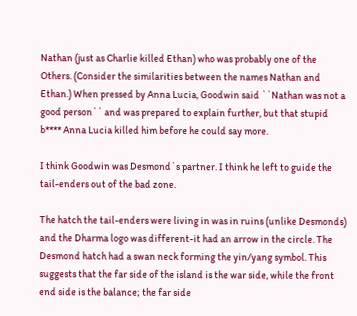Nathan (just as Charlie killed Ethan) who was probably one of the Others. (Consider the similarities between the names Nathan and Ethan.) When pressed by Anna Lucia, Goodwin said ``Nathan was not a good person`` and was prepared to explain further, but that stupid b**** Anna Lucia killed him before he could say more.

I think Goodwin was Desmond`s partner. I think he left to guide the tail-enders out of the bad zone.

The hatch the tail-enders were living in was in ruins (unlike Desmonds) and the Dharma logo was different-it had an arrow in the circle. The Desmond hatch had a swan neck forming the yin/yang symbol. This suggests that the far side of the island is the war side, while the front end side is the balance; the far side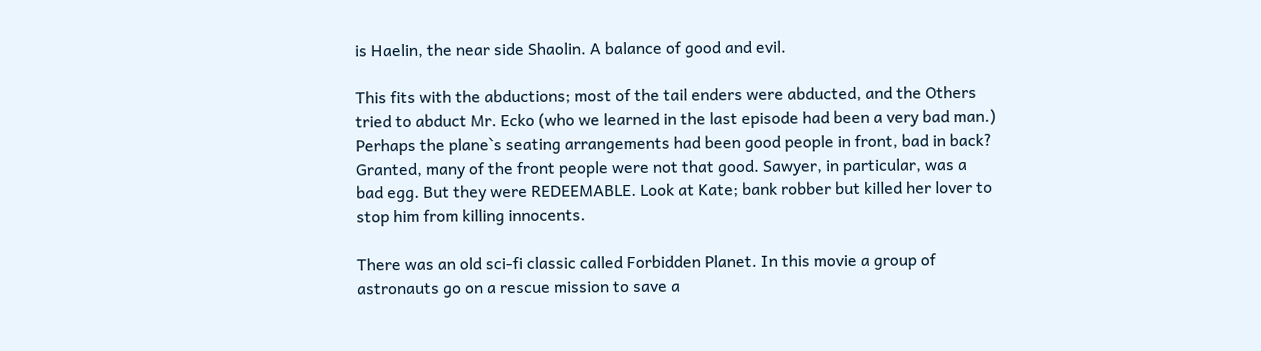is Haelin, the near side Shaolin. A balance of good and evil.

This fits with the abductions; most of the tail enders were abducted, and the Others tried to abduct Mr. Ecko (who we learned in the last episode had been a very bad man.) Perhaps the plane`s seating arrangements had been good people in front, bad in back? Granted, many of the front people were not that good. Sawyer, in particular, was a bad egg. But they were REDEEMABLE. Look at Kate; bank robber but killed her lover to stop him from killing innocents.

There was an old sci-fi classic called Forbidden Planet. In this movie a group of astronauts go on a rescue mission to save a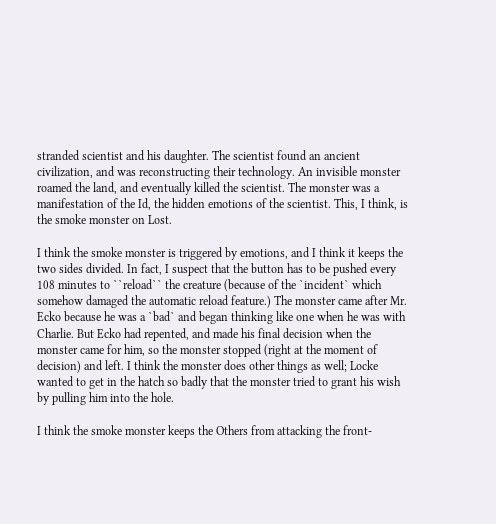stranded scientist and his daughter. The scientist found an ancient civilization, and was reconstructing their technology. An invisible monster roamed the land, and eventually killed the scientist. The monster was a manifestation of the Id, the hidden emotions of the scientist. This, I think, is the smoke monster on Lost.

I think the smoke monster is triggered by emotions, and I think it keeps the two sides divided. In fact, I suspect that the button has to be pushed every 108 minutes to ``reload`` the creature (because of the `incident` which somehow damaged the automatic reload feature.) The monster came after Mr. Ecko because he was a `bad` and began thinking like one when he was with Charlie. But Ecko had repented, and made his final decision when the monster came for him, so the monster stopped (right at the moment of decision) and left. I think the monster does other things as well; Locke wanted to get in the hatch so badly that the monster tried to grant his wish by pulling him into the hole.

I think the smoke monster keeps the Others from attacking the front-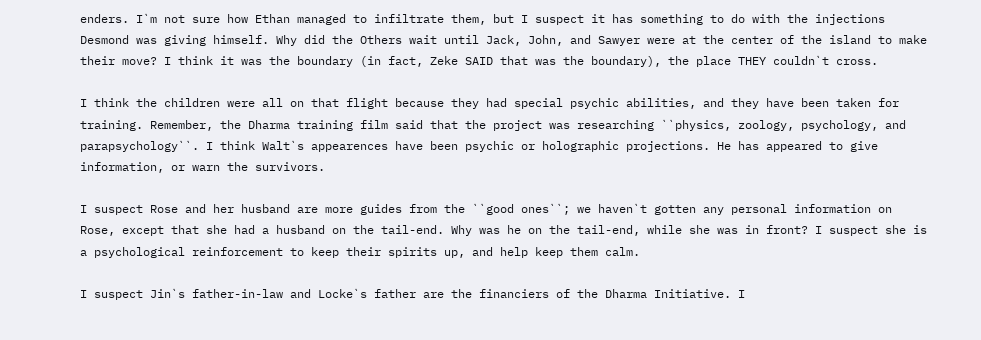enders. I`m not sure how Ethan managed to infiltrate them, but I suspect it has something to do with the injections Desmond was giving himself. Why did the Others wait until Jack, John, and Sawyer were at the center of the island to make their move? I think it was the boundary (in fact, Zeke SAID that was the boundary), the place THEY couldn`t cross.

I think the children were all on that flight because they had special psychic abilities, and they have been taken for training. Remember, the Dharma training film said that the project was researching ``physics, zoology, psychology, and parapsychology``. I think Walt`s appearences have been psychic or holographic projections. He has appeared to give information, or warn the survivors.

I suspect Rose and her husband are more guides from the ``good ones``; we haven`t gotten any personal information on Rose, except that she had a husband on the tail-end. Why was he on the tail-end, while she was in front? I suspect she is a psychological reinforcement to keep their spirits up, and help keep them calm.

I suspect Jin`s father-in-law and Locke`s father are the financiers of the Dharma Initiative. I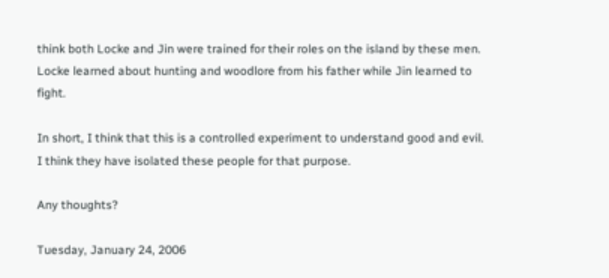think both Locke and Jin were trained for their roles on the island by these men. Locke learned about hunting and woodlore from his father while Jin learned to fight.

In short, I think that this is a controlled experiment to understand good and evil. I think they have isolated these people for that purpose.

Any thoughts?

Tuesday, January 24, 2006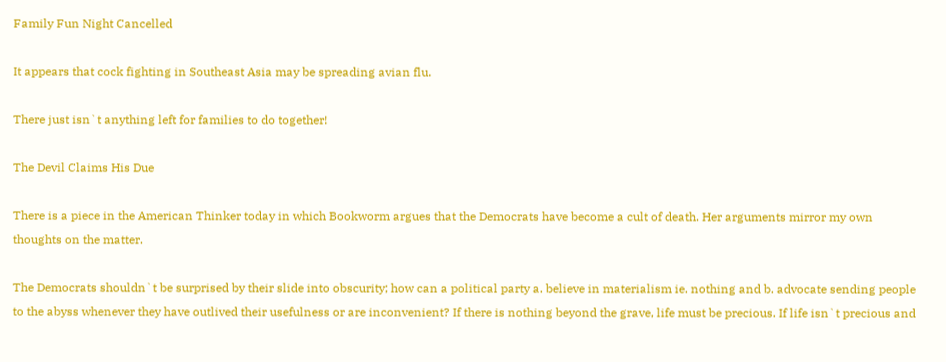Family Fun Night Cancelled

It appears that cock fighting in Southeast Asia may be spreading avian flu.

There just isn`t anything left for families to do together!

The Devil Claims His Due

There is a piece in the American Thinker today in which Bookworm argues that the Democrats have become a cult of death. Her arguments mirror my own thoughts on the matter.

The Democrats shouldn`t be surprised by their slide into obscurity; how can a political party a. believe in materialism ie. nothing and b. advocate sending people to the abyss whenever they have outlived their usefulness or are inconvenient? If there is nothing beyond the grave, life must be precious. If life isn`t precious and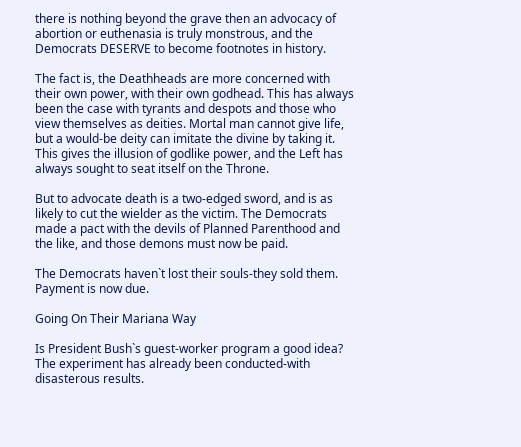there is nothing beyond the grave then an advocacy of abortion or euthenasia is truly monstrous, and the Democrats DESERVE to become footnotes in history.

The fact is, the Deathheads are more concerned with their own power, with their own godhead. This has always been the case with tyrants and despots and those who view themselves as deities. Mortal man cannot give life, but a would-be deity can imitate the divine by taking it. This gives the illusion of godlike power, and the Left has always sought to seat itself on the Throne.

But to advocate death is a two-edged sword, and is as likely to cut the wielder as the victim. The Democrats made a pact with the devils of Planned Parenthood and the like, and those demons must now be paid.

The Democrats haven`t lost their souls-they sold them. Payment is now due.

Going On Their Mariana Way

Is President Bush`s guest-worker program a good idea? The experiment has already been conducted-with disasterous results.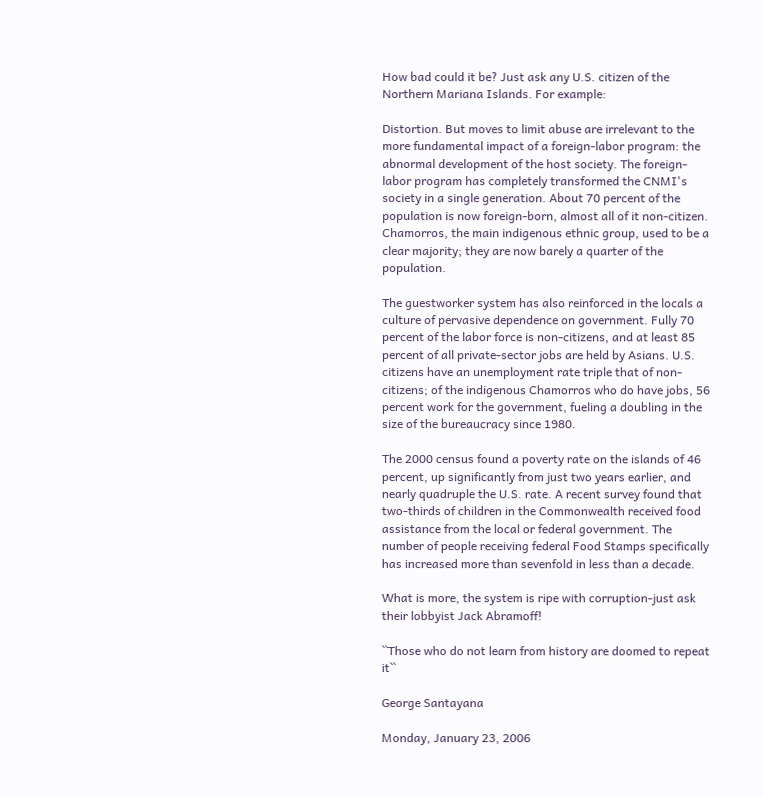How bad could it be? Just ask any U.S. citizen of the Northern Mariana Islands. For example:

Distortion. But moves to limit abuse are irrelevant to the more fundamental impact of a foreign-labor program: the abnormal development of the host society. The foreign-labor program has completely transformed the CNMI's society in a single generation. About 70 percent of the population is now foreign-born, almost all of it non-citizen. Chamorros, the main indigenous ethnic group, used to be a clear majority; they are now barely a quarter of the population.

The guestworker system has also reinforced in the locals a culture of pervasive dependence on government. Fully 70 percent of the labor force is non-citizens, and at least 85 percent of all private-sector jobs are held by Asians. U.S. citizens have an unemployment rate triple that of non-citizens; of the indigenous Chamorros who do have jobs, 56 percent work for the government, fueling a doubling in the size of the bureaucracy since 1980.

The 2000 census found a poverty rate on the islands of 46 percent, up significantly from just two years earlier, and nearly quadruple the U.S. rate. A recent survey found that two-thirds of children in the Commonwealth received food assistance from the local or federal government. The number of people receiving federal Food Stamps specifically has increased more than sevenfold in less than a decade.

What is more, the system is ripe with corruption-just ask their lobbyist Jack Abramoff!

``Those who do not learn from history are doomed to repeat it``

George Santayana

Monday, January 23, 2006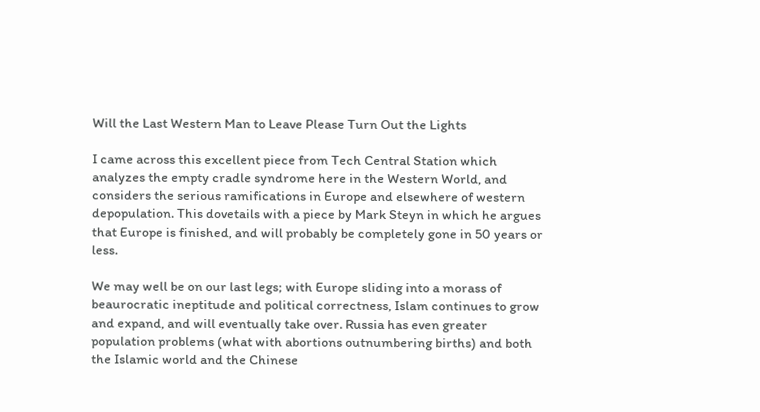Will the Last Western Man to Leave Please Turn Out the Lights

I came across this excellent piece from Tech Central Station which analyzes the empty cradle syndrome here in the Western World, and considers the serious ramifications in Europe and elsewhere of western depopulation. This dovetails with a piece by Mark Steyn in which he argues that Europe is finished, and will probably be completely gone in 50 years or less.

We may well be on our last legs; with Europe sliding into a morass of beaurocratic ineptitude and political correctness, Islam continues to grow and expand, and will eventually take over. Russia has even greater population problems (what with abortions outnumbering births) and both the Islamic world and the Chinese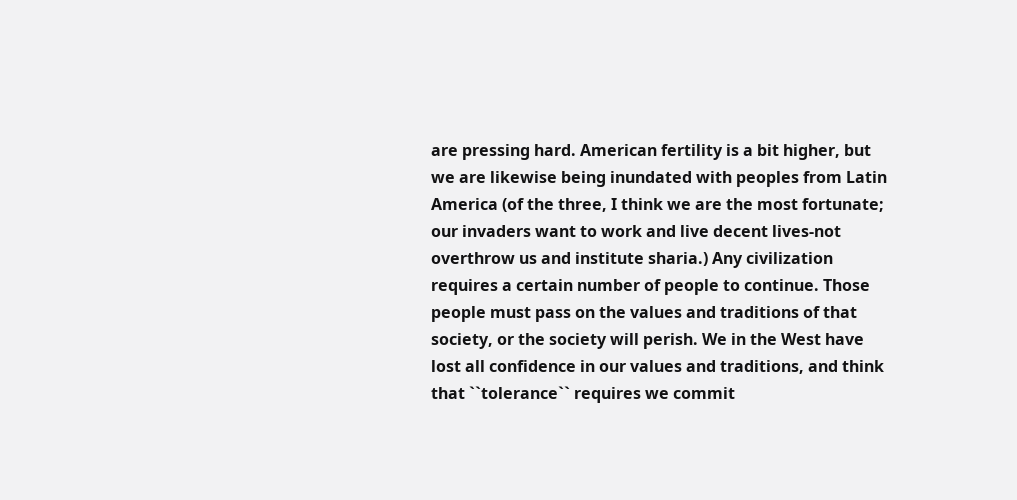are pressing hard. American fertility is a bit higher, but we are likewise being inundated with peoples from Latin America (of the three, I think we are the most fortunate; our invaders want to work and live decent lives-not overthrow us and institute sharia.) Any civilization requires a certain number of people to continue. Those people must pass on the values and traditions of that society, or the society will perish. We in the West have lost all confidence in our values and traditions, and think that ``tolerance`` requires we commit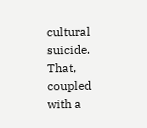cultural suicide. That, coupled with a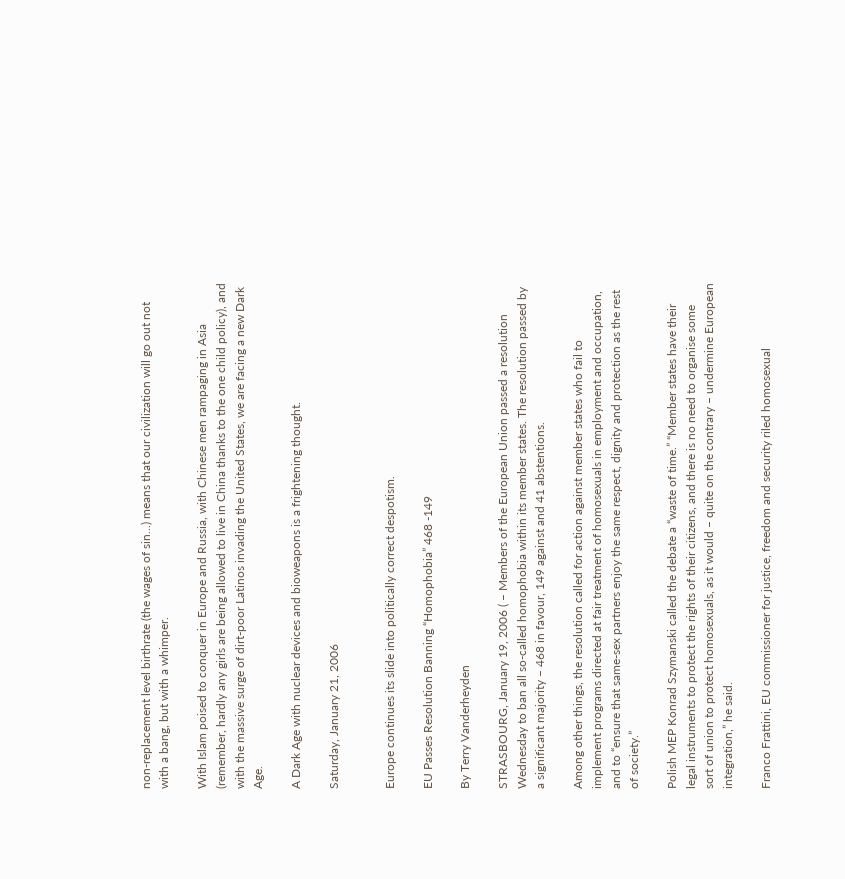non-replacement level birthrate (the wages of sin...) means that our civilization will go out not with a bang, but with a whimper.

With Islam poised to conquer in Europe and Russia, with Chinese men rampaging in Asia (remember, hardly any girls are being allowed to live in China thanks to the one child policy), and with the massive surge of dirt-poor Latinos invading the United States, we are facing a new Dark Age.

A Dark Age with nuclear devices and bioweapons is a frightening thought.

Saturday, January 21, 2006


Europe continues its slide into politically correct despotism.

EU Passes Resolution Banning “Homophobia” 468 -149

By Terry Vanderheyden

STRASBOURG, January 19, 2006 ( – Members of the European Union passed a resolution Wednesday to ban all so-called homophobia within its member states. The resolution passed by a significant majority – 468 in favour, 149 against and 41 abstentions.

Among other things, the resolution called for action against member states who fail to implement programs directed at fair treatment of homosexuals in employment and occupation, and to “ensure that same-sex partners enjoy the same respect, dignity and protection as the rest of society.”

Polish MEP Konrad Szymanski called the debate a “waste of time.” “Member states have their legal instruments to protect the rights of their citizens, and there is no need to organise some sort of union to protect homosexuals, as it would – quite on the contrary – undermine European integration,” he said.

Franco Frattini, EU commissioner for justice, freedom and security riled homosexual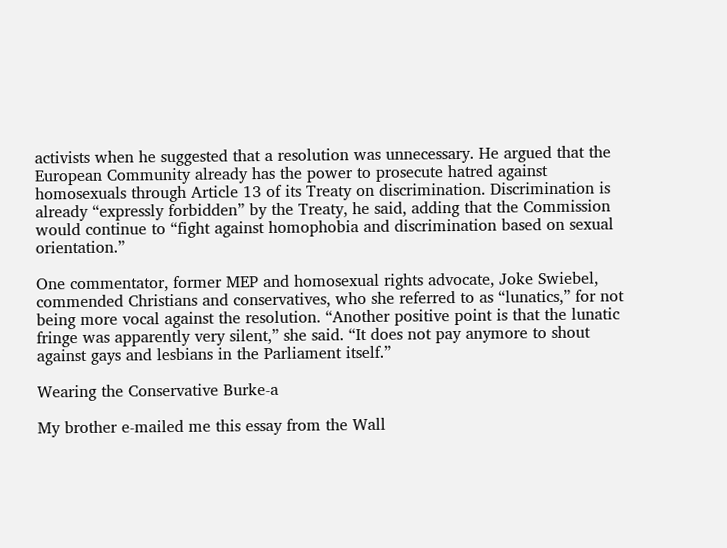activists when he suggested that a resolution was unnecessary. He argued that the European Community already has the power to prosecute hatred against homosexuals through Article 13 of its Treaty on discrimination. Discrimination is already “expressly forbidden” by the Treaty, he said, adding that the Commission would continue to “fight against homophobia and discrimination based on sexual orientation.”

One commentator, former MEP and homosexual rights advocate, Joke Swiebel, commended Christians and conservatives, who she referred to as “lunatics,” for not being more vocal against the resolution. “Another positive point is that the lunatic fringe was apparently very silent,” she said. “It does not pay anymore to shout against gays and lesbians in the Parliament itself.”

Wearing the Conservative Burke-a

My brother e-mailed me this essay from the Wall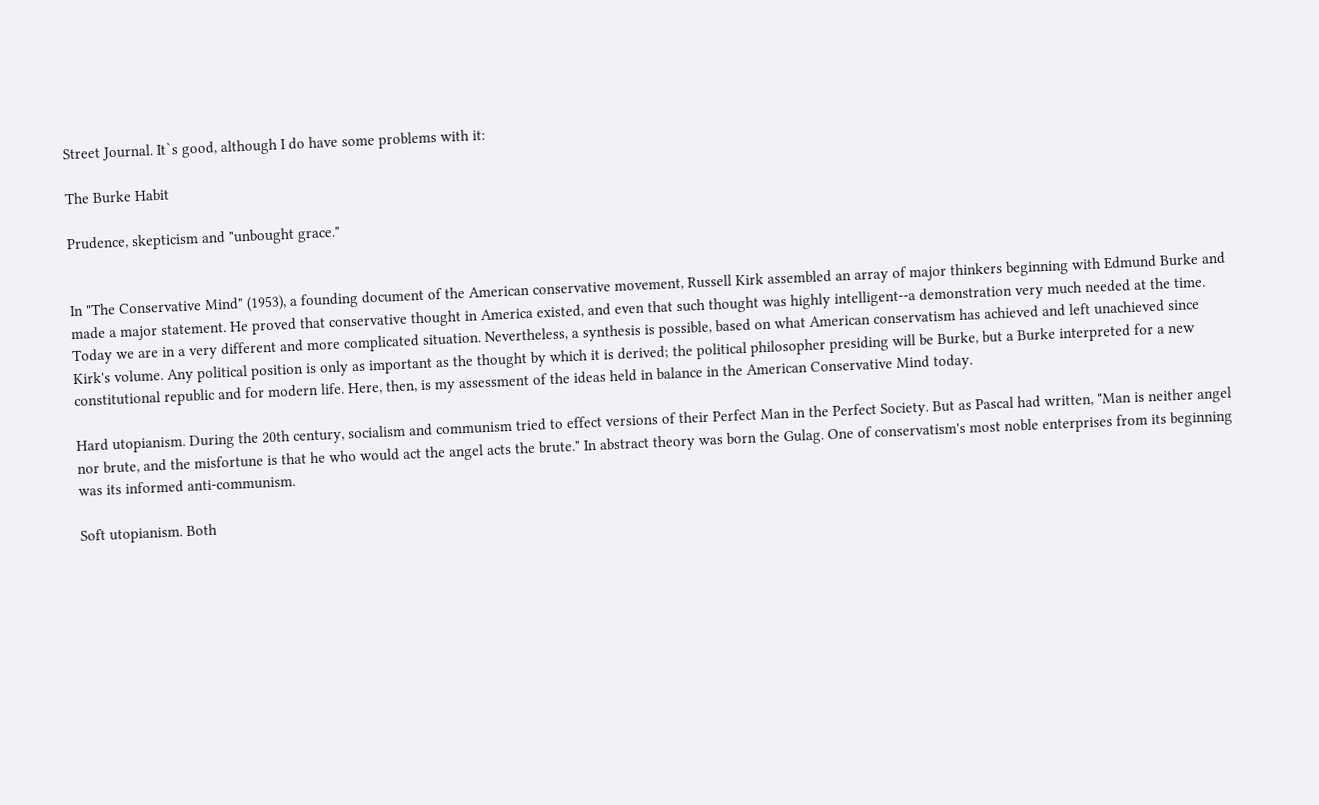Street Journal. It`s good, although I do have some problems with it:

The Burke Habit

Prudence, skepticism and "unbought grace."


In "The Conservative Mind" (1953), a founding document of the American conservative movement, Russell Kirk assembled an array of major thinkers beginning with Edmund Burke and made a major statement. He proved that conservative thought in America existed, and even that such thought was highly intelligent--a demonstration very much needed at the time.
Today we are in a very different and more complicated situation. Nevertheless, a synthesis is possible, based on what American conservatism has achieved and left unachieved since Kirk's volume. Any political position is only as important as the thought by which it is derived; the political philosopher presiding will be Burke, but a Burke interpreted for a new constitutional republic and for modern life. Here, then, is my assessment of the ideas held in balance in the American Conservative Mind today.

Hard utopianism. During the 20th century, socialism and communism tried to effect versions of their Perfect Man in the Perfect Society. But as Pascal had written, "Man is neither angel nor brute, and the misfortune is that he who would act the angel acts the brute." In abstract theory was born the Gulag. One of conservatism's most noble enterprises from its beginning was its informed anti-communism.

Soft utopianism. Both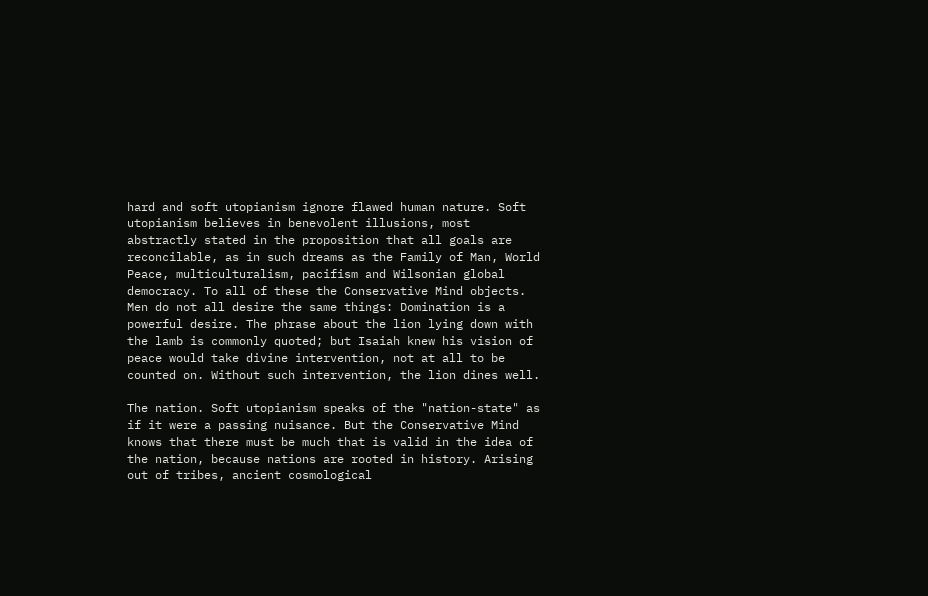hard and soft utopianism ignore flawed human nature. Soft utopianism believes in benevolent illusions, most abstractly stated in the proposition that all goals are reconcilable, as in such dreams as the Family of Man, World Peace, multiculturalism, pacifism and Wilsonian global democracy. To all of these the Conservative Mind objects. Men do not all desire the same things: Domination is a powerful desire. The phrase about the lion lying down with the lamb is commonly quoted; but Isaiah knew his vision of peace would take divine intervention, not at all to be counted on. Without such intervention, the lion dines well.

The nation. Soft utopianism speaks of the "nation-state" as if it were a passing nuisance. But the Conservative Mind knows that there must be much that is valid in the idea of the nation, because nations are rooted in history. Arising out of tribes, ancient cosmological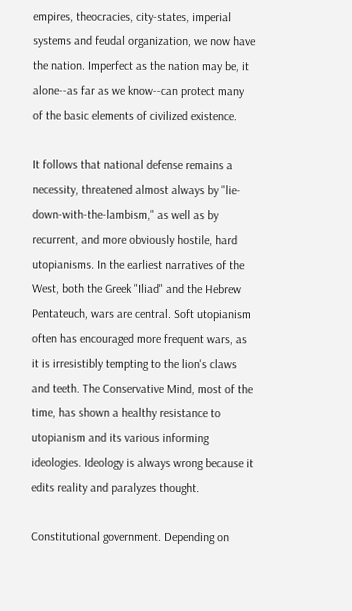empires, theocracies, city-states, imperial systems and feudal organization, we now have the nation. Imperfect as the nation may be, it alone--as far as we know--can protect many of the basic elements of civilized existence.

It follows that national defense remains a necessity, threatened almost always by "lie-down-with-the-lambism," as well as by recurrent, and more obviously hostile, hard utopianisms. In the earliest narratives of the West, both the Greek "Iliad" and the Hebrew Pentateuch, wars are central. Soft utopianism often has encouraged more frequent wars, as it is irresistibly tempting to the lion's claws and teeth. The Conservative Mind, most of the time, has shown a healthy resistance to utopianism and its various informing ideologies. Ideology is always wrong because it edits reality and paralyzes thought.

Constitutional government. Depending on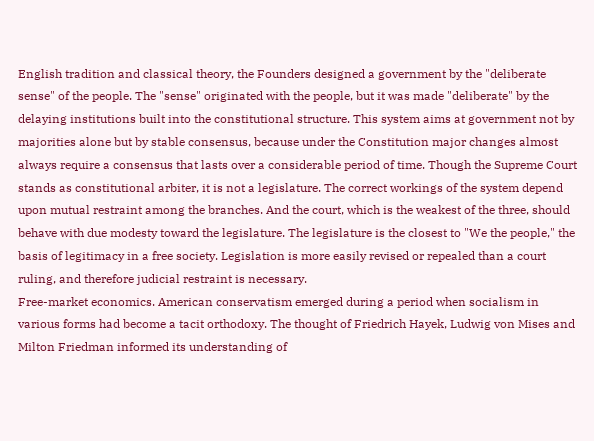English tradition and classical theory, the Founders designed a government by the "deliberate sense" of the people. The "sense" originated with the people, but it was made "deliberate" by the delaying institutions built into the constitutional structure. This system aims at government not by majorities alone but by stable consensus, because under the Constitution major changes almost always require a consensus that lasts over a considerable period of time. Though the Supreme Court stands as constitutional arbiter, it is not a legislature. The correct workings of the system depend upon mutual restraint among the branches. And the court, which is the weakest of the three, should behave with due modesty toward the legislature. The legislature is the closest to "We the people," the basis of legitimacy in a free society. Legislation is more easily revised or repealed than a court ruling, and therefore judicial restraint is necessary.
Free-market economics. American conservatism emerged during a period when socialism in various forms had become a tacit orthodoxy. The thought of Friedrich Hayek, Ludwig von Mises and Milton Friedman informed its understanding of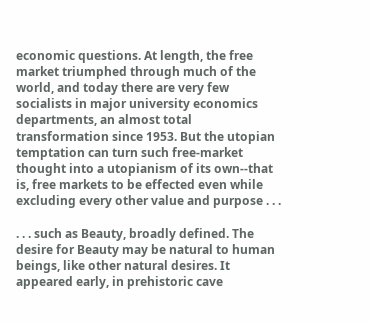economic questions. At length, the free market triumphed through much of the world, and today there are very few socialists in major university economics departments, an almost total transformation since 1953. But the utopian temptation can turn such free-market thought into a utopianism of its own--that is, free markets to be effected even while excluding every other value and purpose . . .

. . . such as Beauty, broadly defined. The desire for Beauty may be natural to human beings, like other natural desires. It appeared early, in prehistoric cave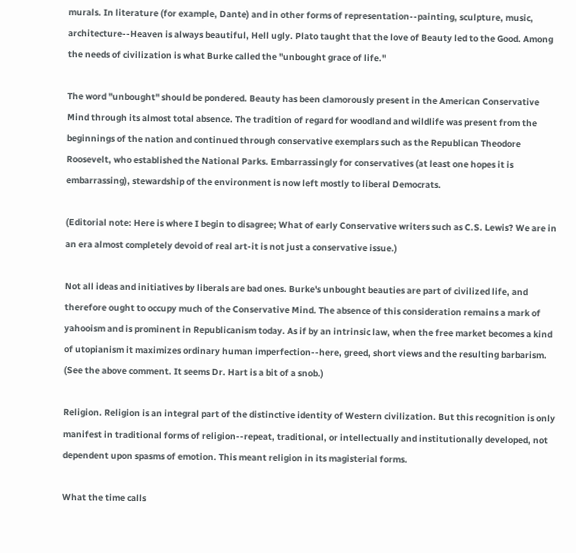murals. In literature (for example, Dante) and in other forms of representation--painting, sculpture, music, architecture--Heaven is always beautiful, Hell ugly. Plato taught that the love of Beauty led to the Good. Among the needs of civilization is what Burke called the "unbought grace of life."

The word "unbought" should be pondered. Beauty has been clamorously present in the American Conservative Mind through its almost total absence. The tradition of regard for woodland and wildlife was present from the beginnings of the nation and continued through conservative exemplars such as the Republican Theodore Roosevelt, who established the National Parks. Embarrassingly for conservatives (at least one hopes it is embarrassing), stewardship of the environment is now left mostly to liberal Democrats.

(Editorial note: Here is where I begin to disagree; What of early Conservative writers such as C.S. Lewis? We are in an era almost completely devoid of real art-it is not just a conservative issue.)

Not all ideas and initiatives by liberals are bad ones. Burke's unbought beauties are part of civilized life, and therefore ought to occupy much of the Conservative Mind. The absence of this consideration remains a mark of yahooism and is prominent in Republicanism today. As if by an intrinsic law, when the free market becomes a kind of utopianism it maximizes ordinary human imperfection--here, greed, short views and the resulting barbarism. (See the above comment. It seems Dr. Hart is a bit of a snob.)

Religion. Religion is an integral part of the distinctive identity of Western civilization. But this recognition is only manifest in traditional forms of religion--repeat, traditional, or intellectually and institutionally developed, not dependent upon spasms of emotion. This meant religion in its magisterial forms.

What the time calls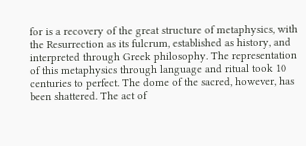for is a recovery of the great structure of metaphysics, with the Resurrection as its fulcrum, established as history, and interpreted through Greek philosophy. The representation of this metaphysics through language and ritual took 10 centuries to perfect. The dome of the sacred, however, has been shattered. The act of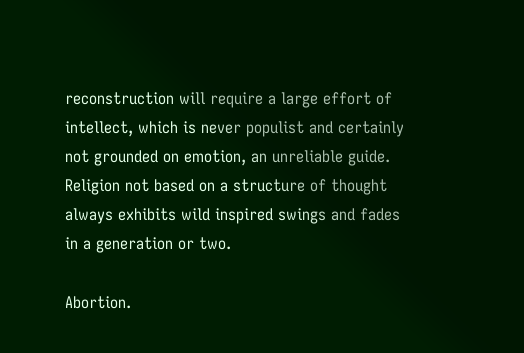reconstruction will require a large effort of intellect, which is never populist and certainly not grounded on emotion, an unreliable guide. Religion not based on a structure of thought always exhibits wild inspired swings and fades in a generation or two.

Abortion.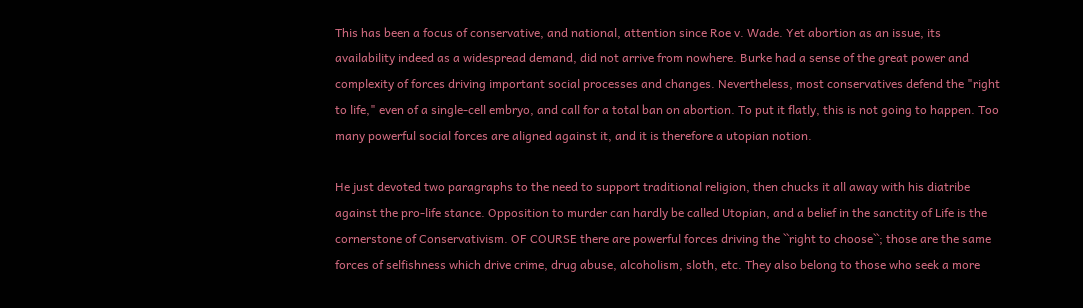This has been a focus of conservative, and national, attention since Roe v. Wade. Yet abortion as an issue, its availability indeed as a widespread demand, did not arrive from nowhere. Burke had a sense of the great power and complexity of forces driving important social processes and changes. Nevertheless, most conservatives defend the "right to life," even of a single-cell embryo, and call for a total ban on abortion. To put it flatly, this is not going to happen. Too many powerful social forces are aligned against it, and it is therefore a utopian notion.

He just devoted two paragraphs to the need to support traditional religion, then chucks it all away with his diatribe against the pro-life stance. Opposition to murder can hardly be called Utopian, and a belief in the sanctity of Life is the cornerstone of Conservativism. OF COURSE there are powerful forces driving the ``right to choose``; those are the same forces of selfishness which drive crime, drug abuse, alcoholism, sloth, etc. They also belong to those who seek a more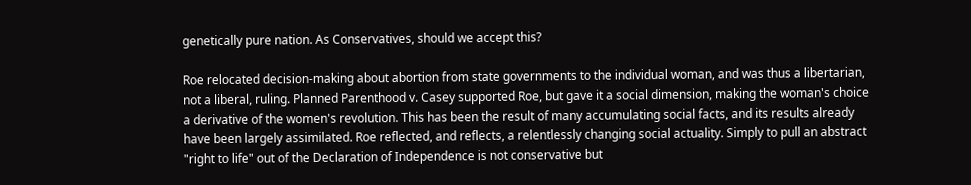genetically pure nation. As Conservatives, should we accept this?

Roe relocated decision-making about abortion from state governments to the individual woman, and was thus a libertarian, not a liberal, ruling. Planned Parenthood v. Casey supported Roe, but gave it a social dimension, making the woman's choice a derivative of the women's revolution. This has been the result of many accumulating social facts, and its results already have been largely assimilated. Roe reflected, and reflects, a relentlessly changing social actuality. Simply to pull an abstract "right to life" out of the Declaration of Independence is not conservative but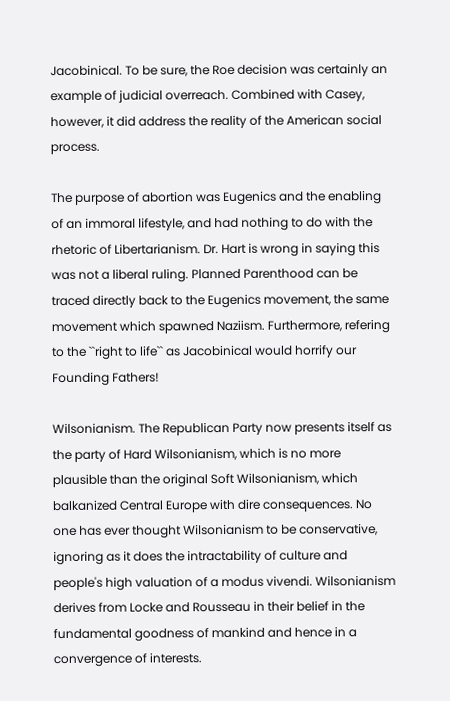Jacobinical. To be sure, the Roe decision was certainly an example of judicial overreach. Combined with Casey, however, it did address the reality of the American social process.

The purpose of abortion was Eugenics and the enabling of an immoral lifestyle, and had nothing to do with the rhetoric of Libertarianism. Dr. Hart is wrong in saying this was not a liberal ruling. Planned Parenthood can be traced directly back to the Eugenics movement, the same movement which spawned Naziism. Furthermore, refering to the ``right to life`` as Jacobinical would horrify our Founding Fathers!

Wilsonianism. The Republican Party now presents itself as the party of Hard Wilsonianism, which is no more plausible than the original Soft Wilsonianism, which balkanized Central Europe with dire consequences. No one has ever thought Wilsonianism to be conservative, ignoring as it does the intractability of culture and people's high valuation of a modus vivendi. Wilsonianism derives from Locke and Rousseau in their belief in the fundamental goodness of mankind and hence in a convergence of interests.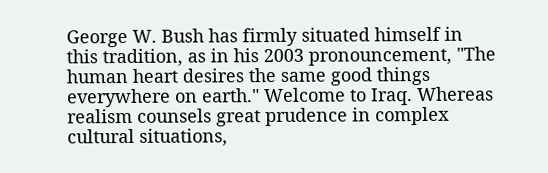George W. Bush has firmly situated himself in this tradition, as in his 2003 pronouncement, "The human heart desires the same good things everywhere on earth." Welcome to Iraq. Whereas realism counsels great prudence in complex cultural situations,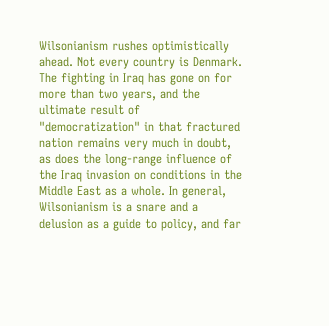Wilsonianism rushes optimistically ahead. Not every country is Denmark. The fighting in Iraq has gone on for more than two years, and the ultimate result of "democratization" in that fractured nation remains very much in doubt, as does the long-range influence of the Iraq invasion on conditions in the Middle East as a whole. In general, Wilsonianism is a snare and a delusion as a guide to policy, and far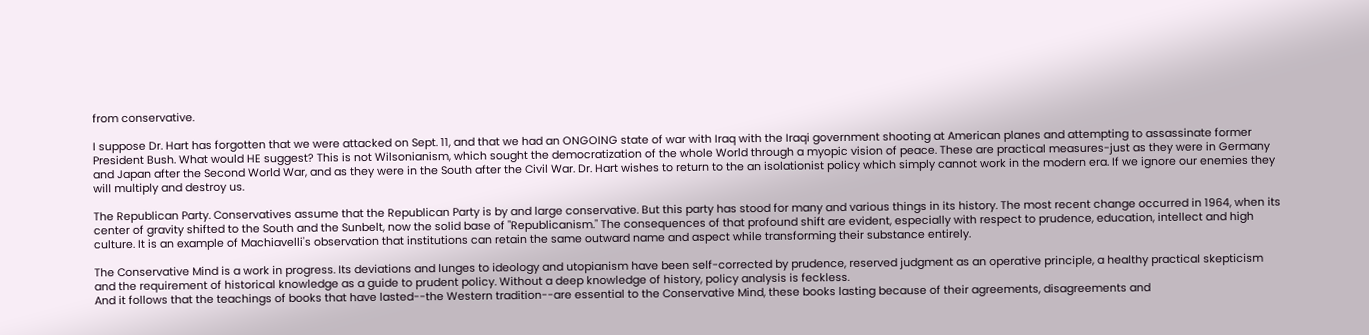from conservative.

I suppose Dr. Hart has forgotten that we were attacked on Sept. 11, and that we had an ONGOING state of war with Iraq with the Iraqi government shooting at American planes and attempting to assassinate former President Bush. What would HE suggest? This is not Wilsonianism, which sought the democratization of the whole World through a myopic vision of peace. These are practical measures-just as they were in Germany and Japan after the Second World War, and as they were in the South after the Civil War. Dr. Hart wishes to return to the an isolationist policy which simply cannot work in the modern era. If we ignore our enemies they will multiply and destroy us.

The Republican Party. Conservatives assume that the Republican Party is by and large conservative. But this party has stood for many and various things in its history. The most recent change occurred in 1964, when its center of gravity shifted to the South and the Sunbelt, now the solid base of "Republicanism." The consequences of that profound shift are evident, especially with respect to prudence, education, intellect and high culture. It is an example of Machiavelli's observation that institutions can retain the same outward name and aspect while transforming their substance entirely.

The Conservative Mind is a work in progress. Its deviations and lunges to ideology and utopianism have been self-corrected by prudence, reserved judgment as an operative principle, a healthy practical skepticism and the requirement of historical knowledge as a guide to prudent policy. Without a deep knowledge of history, policy analysis is feckless.
And it follows that the teachings of books that have lasted--the Western tradition--are essential to the Conservative Mind, these books lasting because of their agreements, disagreements and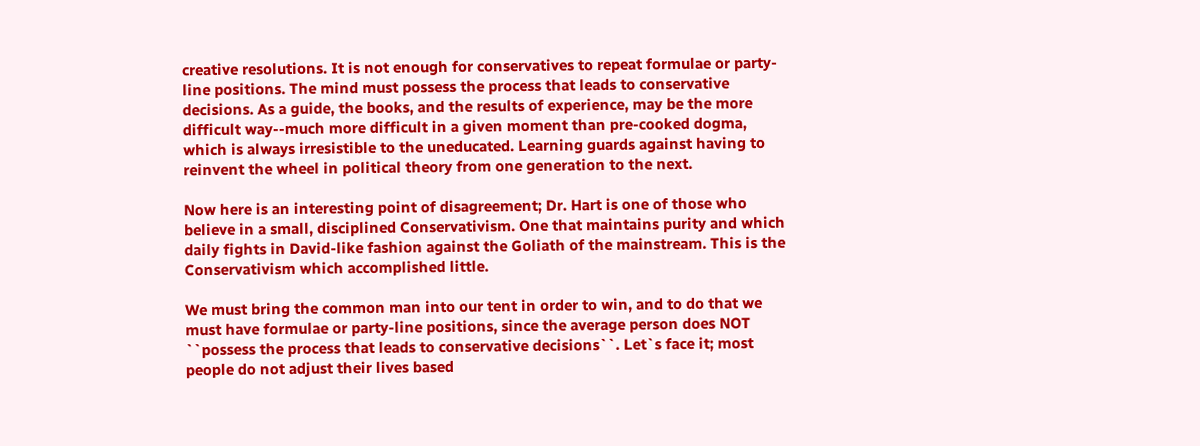creative resolutions. It is not enough for conservatives to repeat formulae or party-line positions. The mind must possess the process that leads to conservative decisions. As a guide, the books, and the results of experience, may be the more difficult way--much more difficult in a given moment than pre-cooked dogma, which is always irresistible to the uneducated. Learning guards against having to reinvent the wheel in political theory from one generation to the next.

Now here is an interesting point of disagreement; Dr. Hart is one of those who believe in a small, disciplined Conservativism. One that maintains purity and which daily fights in David-like fashion against the Goliath of the mainstream. This is the Conservativism which accomplished little.

We must bring the common man into our tent in order to win, and to do that we must have formulae or party-line positions, since the average person does NOT ``possess the process that leads to conservative decisions``. Let`s face it; most people do not adjust their lives based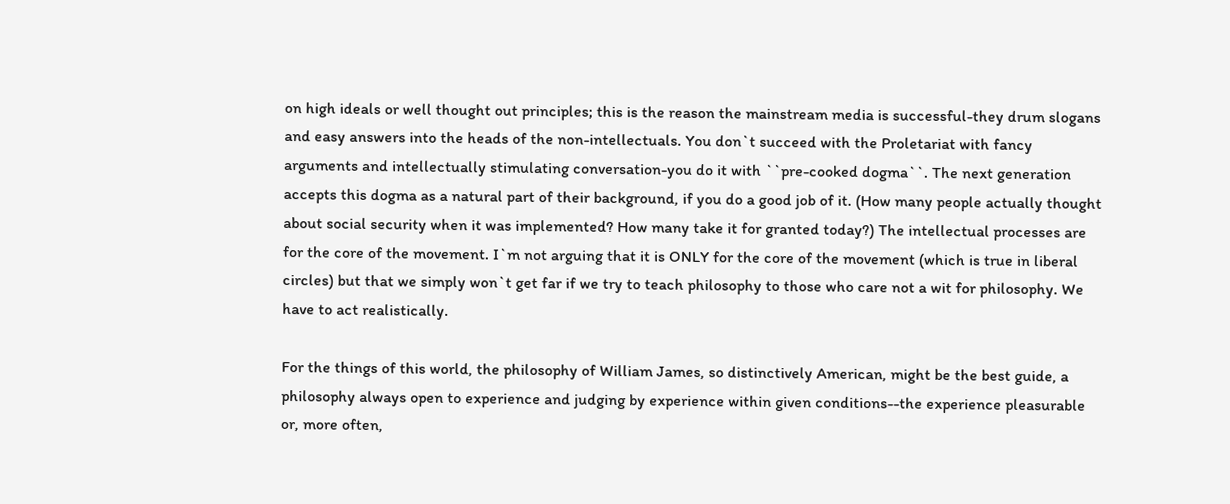on high ideals or well thought out principles; this is the reason the mainstream media is successful-they drum slogans and easy answers into the heads of the non-intellectuals. You don`t succeed with the Proletariat with fancy arguments and intellectually stimulating conversation-you do it with ``pre-cooked dogma``. The next generation accepts this dogma as a natural part of their background, if you do a good job of it. (How many people actually thought about social security when it was implemented? How many take it for granted today?) The intellectual processes are for the core of the movement. I`m not arguing that it is ONLY for the core of the movement (which is true in liberal circles) but that we simply won`t get far if we try to teach philosophy to those who care not a wit for philosophy. We have to act realistically.

For the things of this world, the philosophy of William James, so distinctively American, might be the best guide, a philosophy always open to experience and judging by experience within given conditions--the experience pleasurable or, more often,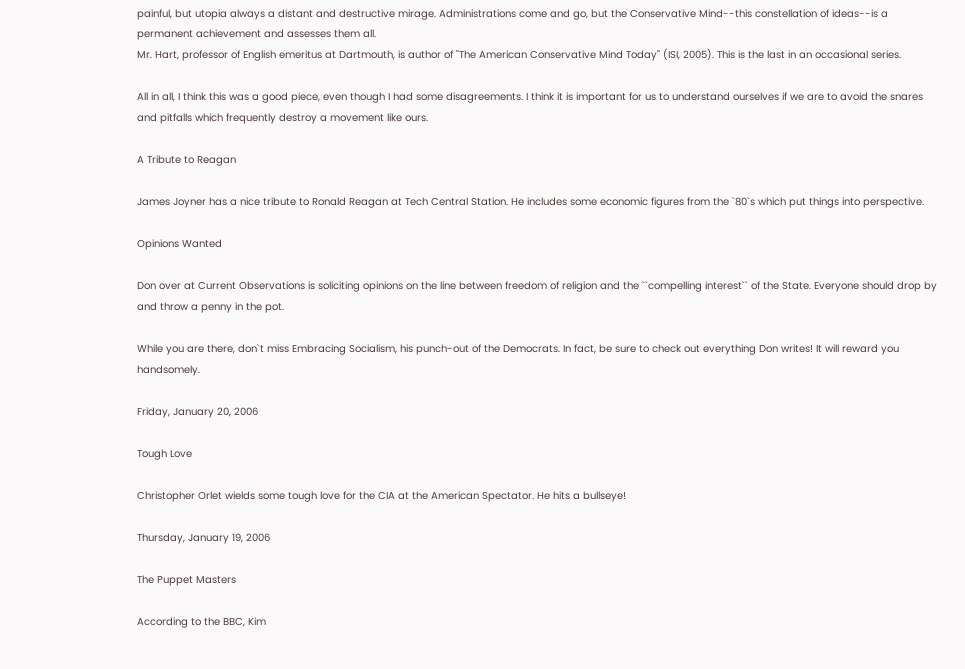painful, but utopia always a distant and destructive mirage. Administrations come and go, but the Conservative Mind--this constellation of ideas--is a permanent achievement and assesses them all.
Mr. Hart, professor of English emeritus at Dartmouth, is author of "The American Conservative Mind Today" (ISI, 2005). This is the last in an occasional series.

All in all, I think this was a good piece, even though I had some disagreements. I think it is important for us to understand ourselves if we are to avoid the snares and pitfalls which frequently destroy a movement like ours.

A Tribute to Reagan

James Joyner has a nice tribute to Ronald Reagan at Tech Central Station. He includes some economic figures from the `80`s which put things into perspective.

Opinions Wanted

Don over at Current Observations is soliciting opinions on the line between freedom of religion and the ``compelling interest`` of the State. Everyone should drop by and throw a penny in the pot.

While you are there, don`t miss Embracing Socialism, his punch-out of the Democrats. In fact, be sure to check out everything Don writes! It will reward you handsomely.

Friday, January 20, 2006

Tough Love

Christopher Orlet wields some tough love for the CIA at the American Spectator. He hits a bullseye!

Thursday, January 19, 2006

The Puppet Masters

According to the BBC, Kim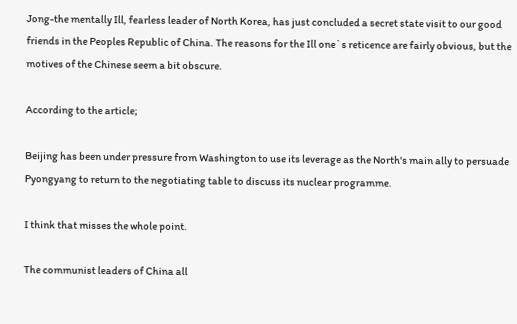Jong-the mentally Ill, fearless leader of North Korea, has just concluded a secret state visit to our good friends in the Peoples Republic of China. The reasons for the Ill one`s reticence are fairly obvious, but the motives of the Chinese seem a bit obscure.

According to the article;

Beijing has been under pressure from Washington to use its leverage as the North's main ally to persuade Pyongyang to return to the negotiating table to discuss its nuclear programme.

I think that misses the whole point.

The communist leaders of China all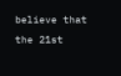believe that the 21st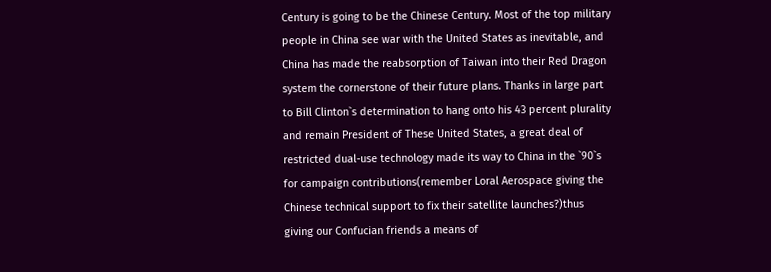Century is going to be the Chinese Century. Most of the top military people in China see war with the United States as inevitable, and China has made the reabsorption of Taiwan into their Red Dragon system the cornerstone of their future plans. Thanks in large part to Bill Clinton`s determination to hang onto his 43 percent plurality and remain President of These United States, a great deal of restricted dual-use technology made its way to China in the `90`s for campaign contributions(remember Loral Aerospace giving the Chinese technical support to fix their satellite launches?)thus giving our Confucian friends a means of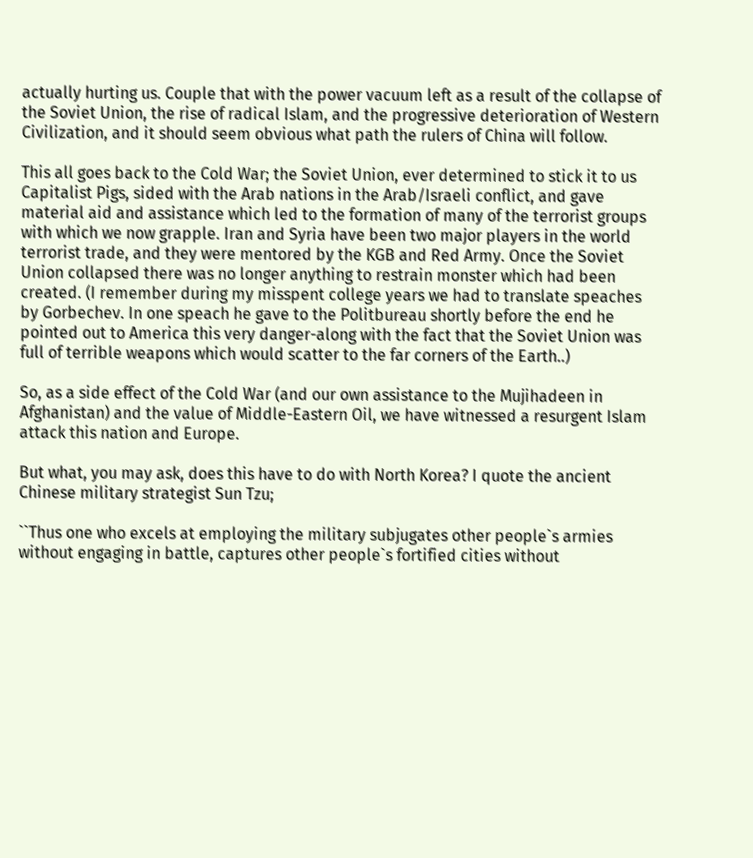actually hurting us. Couple that with the power vacuum left as a result of the collapse of the Soviet Union, the rise of radical Islam, and the progressive deterioration of Western Civilization, and it should seem obvious what path the rulers of China will follow.

This all goes back to the Cold War; the Soviet Union, ever determined to stick it to us Capitalist Pigs, sided with the Arab nations in the Arab/Israeli conflict, and gave material aid and assistance which led to the formation of many of the terrorist groups with which we now grapple. Iran and Syria have been two major players in the world terrorist trade, and they were mentored by the KGB and Red Army. Once the Soviet Union collapsed there was no longer anything to restrain monster which had been created. (I remember during my misspent college years we had to translate speaches by Gorbechev. In one speach he gave to the Politbureau shortly before the end he pointed out to America this very danger-along with the fact that the Soviet Union was full of terrible weapons which would scatter to the far corners of the Earth..)

So, as a side effect of the Cold War (and our own assistance to the Mujihadeen in Afghanistan) and the value of Middle-Eastern Oil, we have witnessed a resurgent Islam attack this nation and Europe.

But what, you may ask, does this have to do with North Korea? I quote the ancient Chinese military strategist Sun Tzu;

``Thus one who excels at employing the military subjugates other people`s armies without engaging in battle, captures other people`s fortified cities without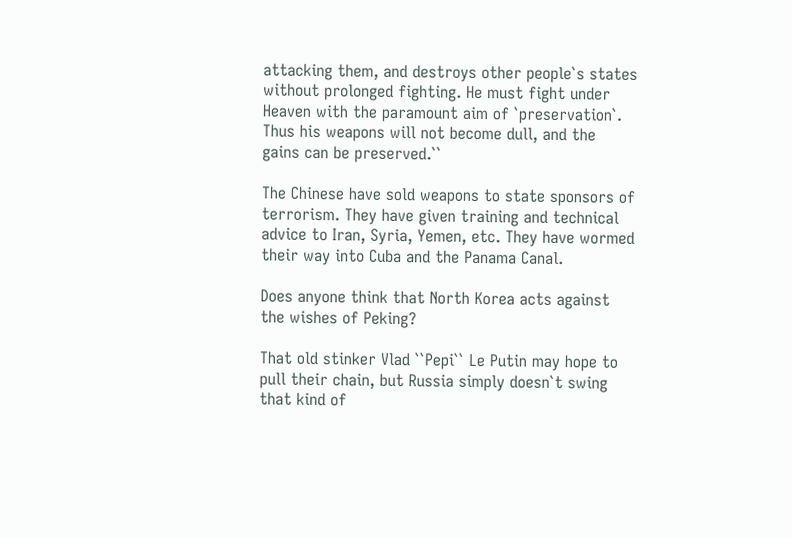attacking them, and destroys other people`s states without prolonged fighting. He must fight under Heaven with the paramount aim of `preservation`. Thus his weapons will not become dull, and the gains can be preserved.``

The Chinese have sold weapons to state sponsors of terrorism. They have given training and technical advice to Iran, Syria, Yemen, etc. They have wormed their way into Cuba and the Panama Canal.

Does anyone think that North Korea acts against the wishes of Peking?

That old stinker Vlad ``Pepi`` Le Putin may hope to pull their chain, but Russia simply doesn`t swing that kind of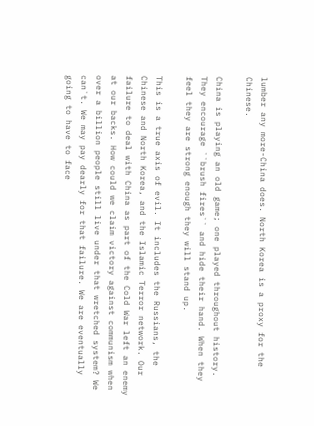lumber any more-China does. North Korea is a proxy for the Chinese.

China is playing an old game; one played throughout history. They encourage ``brush fires`` and hide their hand. When they feel they are strong enough they will stand up.

This is a true axis of evil. It includes the Russians, the Chinese and North Korea, and the Islamic Terror network. Our failure to deal with China as part of the Cold War left an enemy at our backs. How could we claim victory against communism when over a billion people still live under that wretched system? We can`t. We may pay dearly for that failure. We are eventually going to have to face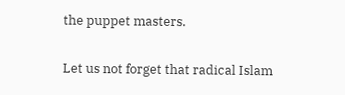the puppet masters.

Let us not forget that radical Islam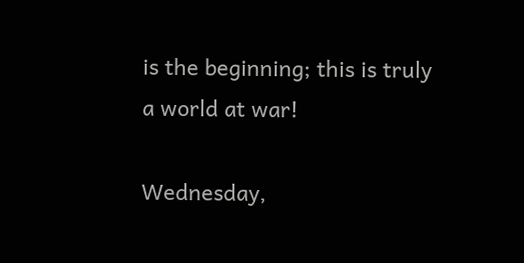is the beginning; this is truly a world at war!

Wednesday,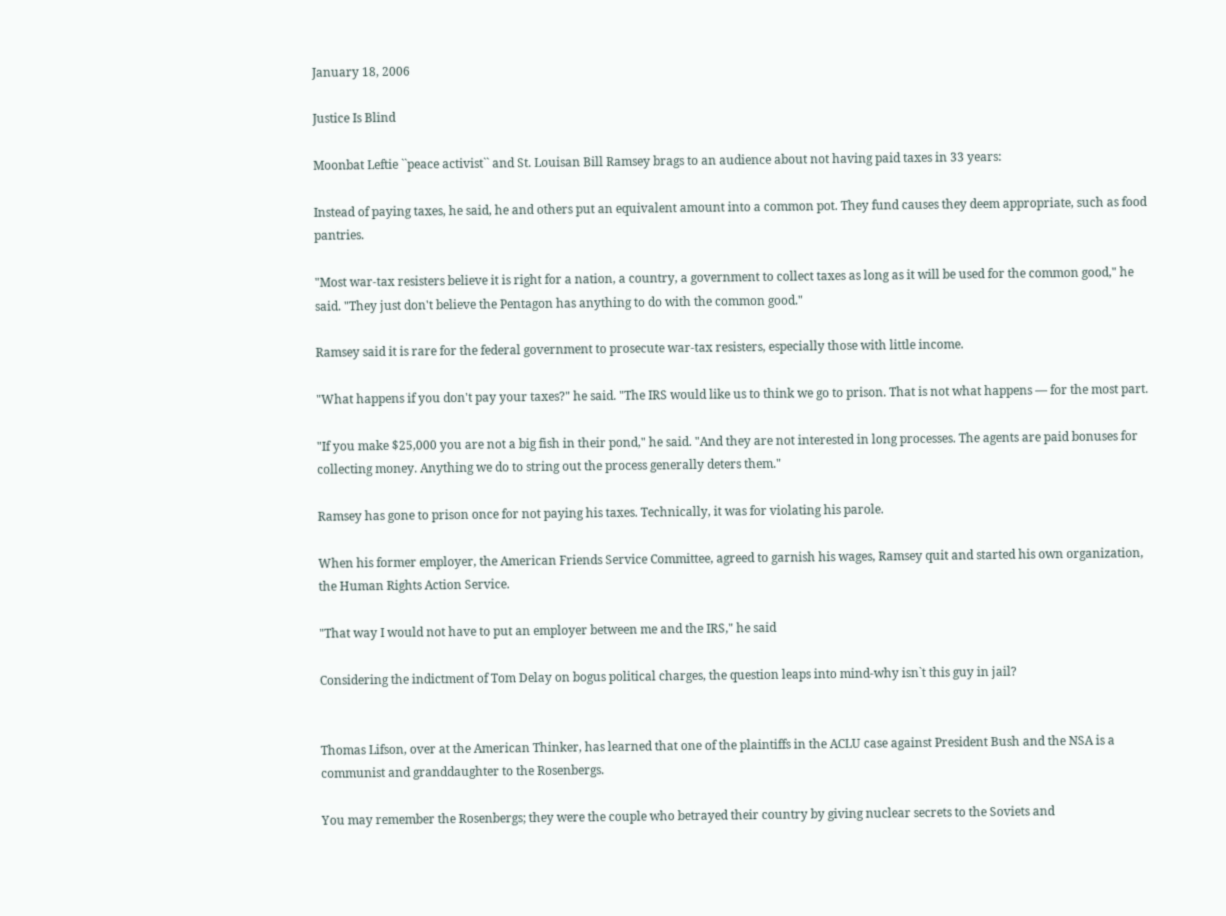January 18, 2006

Justice Is Blind

Moonbat Leftie ``peace activist`` and St. Louisan Bill Ramsey brags to an audience about not having paid taxes in 33 years:

Instead of paying taxes, he said, he and others put an equivalent amount into a common pot. They fund causes they deem appropriate, such as food pantries.

"Most war-tax resisters believe it is right for a nation, a country, a government to collect taxes as long as it will be used for the common good," he said. "They just don't believe the Pentagon has anything to do with the common good."

Ramsey said it is rare for the federal government to prosecute war-tax resisters, especially those with little income.

"What happens if you don't pay your taxes?" he said. "The IRS would like us to think we go to prison. That is not what happens — for the most part.

"If you make $25,000 you are not a big fish in their pond," he said. "And they are not interested in long processes. The agents are paid bonuses for collecting money. Anything we do to string out the process generally deters them."

Ramsey has gone to prison once for not paying his taxes. Technically, it was for violating his parole.

When his former employer, the American Friends Service Committee, agreed to garnish his wages, Ramsey quit and started his own organization, the Human Rights Action Service.

"That way I would not have to put an employer between me and the IRS," he said

Considering the indictment of Tom Delay on bogus political charges, the question leaps into mind-why isn`t this guy in jail?


Thomas Lifson, over at the American Thinker, has learned that one of the plaintiffs in the ACLU case against President Bush and the NSA is a communist and granddaughter to the Rosenbergs.

You may remember the Rosenbergs; they were the couple who betrayed their country by giving nuclear secrets to the Soviets and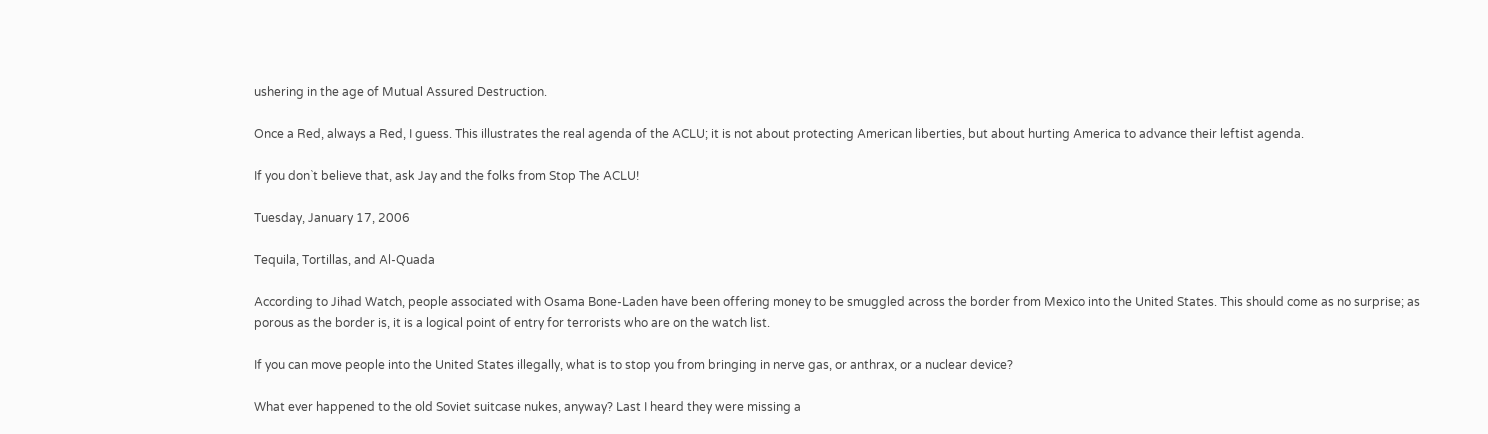ushering in the age of Mutual Assured Destruction.

Once a Red, always a Red, I guess. This illustrates the real agenda of the ACLU; it is not about protecting American liberties, but about hurting America to advance their leftist agenda.

If you don`t believe that, ask Jay and the folks from Stop The ACLU!

Tuesday, January 17, 2006

Tequila, Tortillas, and Al-Quada

According to Jihad Watch, people associated with Osama Bone-Laden have been offering money to be smuggled across the border from Mexico into the United States. This should come as no surprise; as porous as the border is, it is a logical point of entry for terrorists who are on the watch list.

If you can move people into the United States illegally, what is to stop you from bringing in nerve gas, or anthrax, or a nuclear device?

What ever happened to the old Soviet suitcase nukes, anyway? Last I heard they were missing a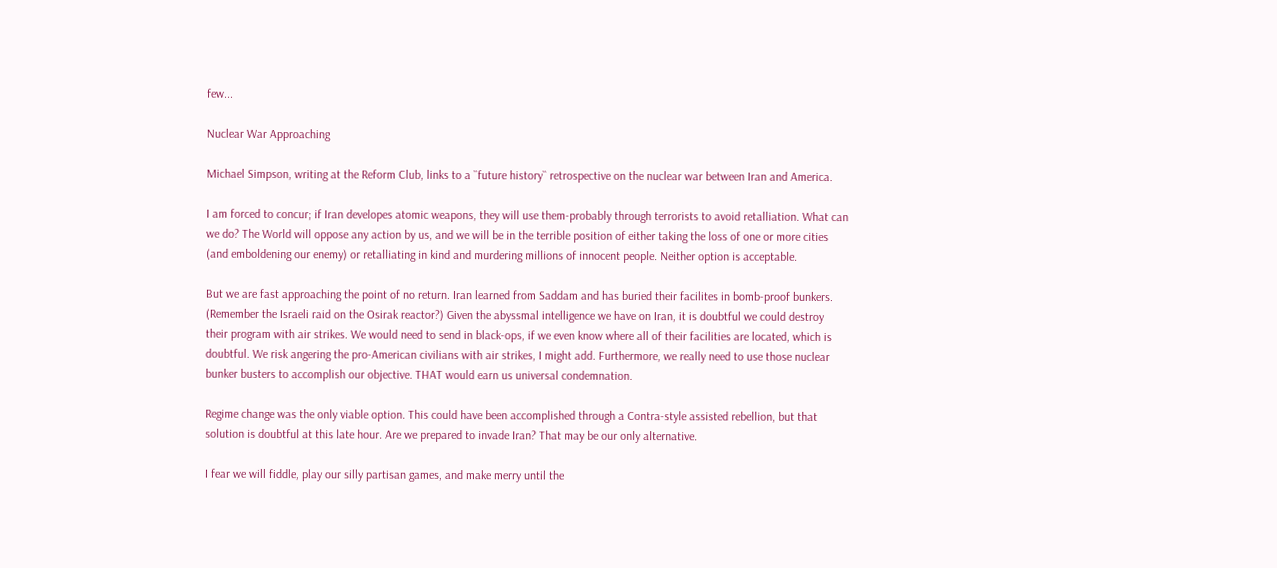few...

Nuclear War Approaching

Michael Simpson, writing at the Reform Club, links to a ``future history`` retrospective on the nuclear war between Iran and America.

I am forced to concur; if Iran developes atomic weapons, they will use them-probably through terrorists to avoid retalliation. What can we do? The World will oppose any action by us, and we will be in the terrible position of either taking the loss of one or more cities (and emboldening our enemy) or retalliating in kind and murdering millions of innocent people. Neither option is acceptable.

But we are fast approaching the point of no return. Iran learned from Saddam and has buried their facilites in bomb-proof bunkers. (Remember the Israeli raid on the Osirak reactor?) Given the abyssmal intelligence we have on Iran, it is doubtful we could destroy their program with air strikes. We would need to send in black-ops, if we even know where all of their facilities are located, which is doubtful. We risk angering the pro-American civilians with air strikes, I might add. Furthermore, we really need to use those nuclear bunker busters to accomplish our objective. THAT would earn us universal condemnation.

Regime change was the only viable option. This could have been accomplished through a Contra-style assisted rebellion, but that solution is doubtful at this late hour. Are we prepared to invade Iran? That may be our only alternative.

I fear we will fiddle, play our silly partisan games, and make merry until the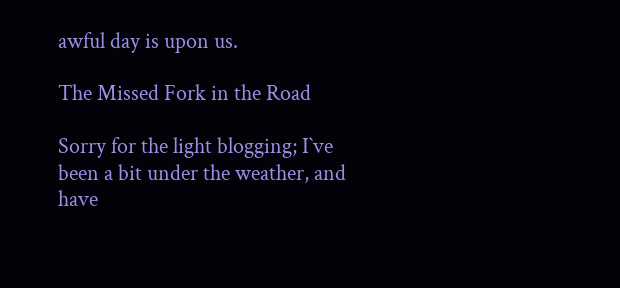awful day is upon us.

The Missed Fork in the Road

Sorry for the light blogging; I`ve been a bit under the weather, and have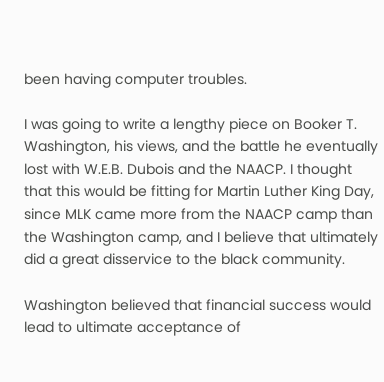been having computer troubles.

I was going to write a lengthy piece on Booker T. Washington, his views, and the battle he eventually lost with W.E.B. Dubois and the NAACP. I thought that this would be fitting for Martin Luther King Day, since MLK came more from the NAACP camp than the Washington camp, and I believe that ultimately did a great disservice to the black community.

Washington believed that financial success would lead to ultimate acceptance of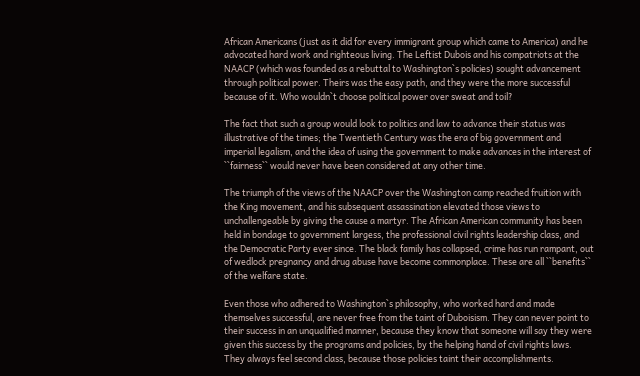African Americans (just as it did for every immigrant group which came to America) and he advocated hard work and righteous living. The Leftist Dubois and his compatriots at the NAACP (which was founded as a rebuttal to Washington`s policies) sought advancement through political power. Theirs was the easy path, and they were the more successful because of it. Who wouldn`t choose political power over sweat and toil?

The fact that such a group would look to politics and law to advance their status was illustrative of the times; the Twentieth Century was the era of big government and imperial legalism, and the idea of using the government to make advances in the interest of ``fairness`` would never have been considered at any other time.

The triumph of the views of the NAACP over the Washington camp reached fruition with the King movement, and his subsequent assassination elevated those views to unchallengeable by giving the cause a martyr. The African American community has been held in bondage to government largess, the professional civil rights leadership class, and the Democratic Party ever since. The black family has collapsed, crime has run rampant, out of wedlock pregnancy and drug abuse have become commonplace. These are all ``benefits`` of the welfare state.

Even those who adhered to Washington`s philosophy, who worked hard and made themselves successful, are never free from the taint of Duboisism. They can never point to their success in an unqualified manner, because they know that someone will say they were given this success by the programs and policies, by the helping hand of civil rights laws. They always feel second class, because those policies taint their accomplishments.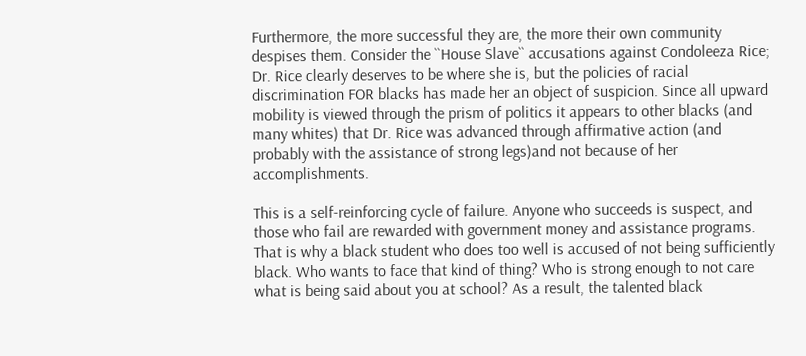Furthermore, the more successful they are, the more their own community despises them. Consider the ``House Slave`` accusations against Condoleeza Rice; Dr. Rice clearly deserves to be where she is, but the policies of racial discrimination FOR blacks has made her an object of suspicion. Since all upward mobility is viewed through the prism of politics it appears to other blacks (and many whites) that Dr. Rice was advanced through affirmative action (and probably with the assistance of strong legs)and not because of her accomplishments.

This is a self-reinforcing cycle of failure. Anyone who succeeds is suspect, and those who fail are rewarded with government money and assistance programs. That is why a black student who does too well is accused of not being sufficiently black. Who wants to face that kind of thing? Who is strong enough to not care what is being said about you at school? As a result, the talented black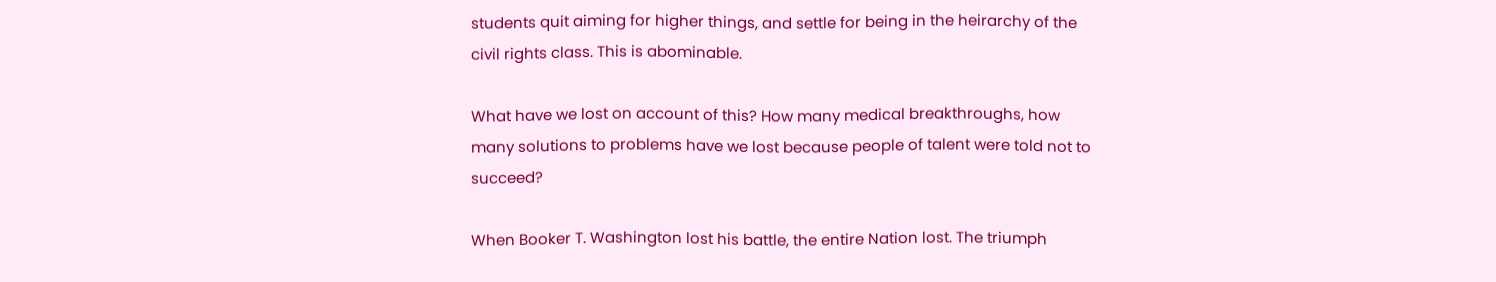students quit aiming for higher things, and settle for being in the heirarchy of the civil rights class. This is abominable.

What have we lost on account of this? How many medical breakthroughs, how many solutions to problems have we lost because people of talent were told not to succeed?

When Booker T. Washington lost his battle, the entire Nation lost. The triumph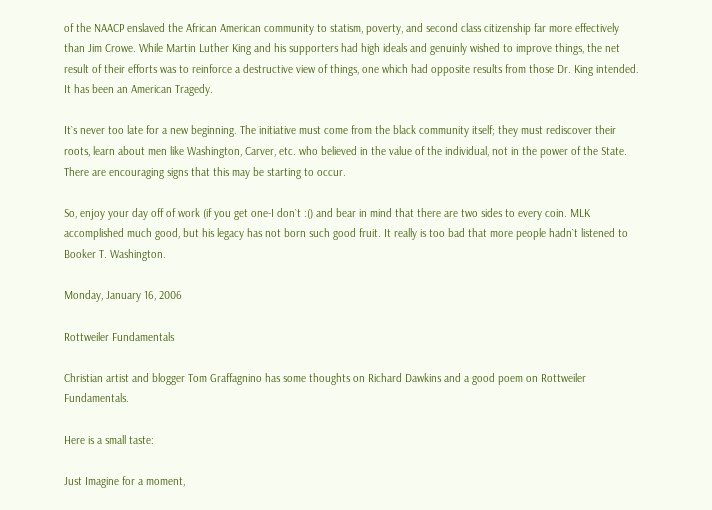of the NAACP enslaved the African American community to statism, poverty, and second class citizenship far more effectively than Jim Crowe. While Martin Luther King and his supporters had high ideals and genuinly wished to improve things, the net result of their efforts was to reinforce a destructive view of things, one which had opposite results from those Dr. King intended. It has been an American Tragedy.

It`s never too late for a new beginning. The initiative must come from the black community itself; they must rediscover their roots, learn about men like Washington, Carver, etc. who believed in the value of the individual, not in the power of the State. There are encouraging signs that this may be starting to occur.

So, enjoy your day off of work (if you get one-I don`t :() and bear in mind that there are two sides to every coin. MLK accomplished much good, but his legacy has not born such good fruit. It really is too bad that more people hadn`t listened to Booker T. Washington.

Monday, January 16, 2006

Rottweiler Fundamentals

Christian artist and blogger Tom Graffagnino has some thoughts on Richard Dawkins and a good poem on Rottweiler Fundamentals.

Here is a small taste:

Just Imagine for a moment,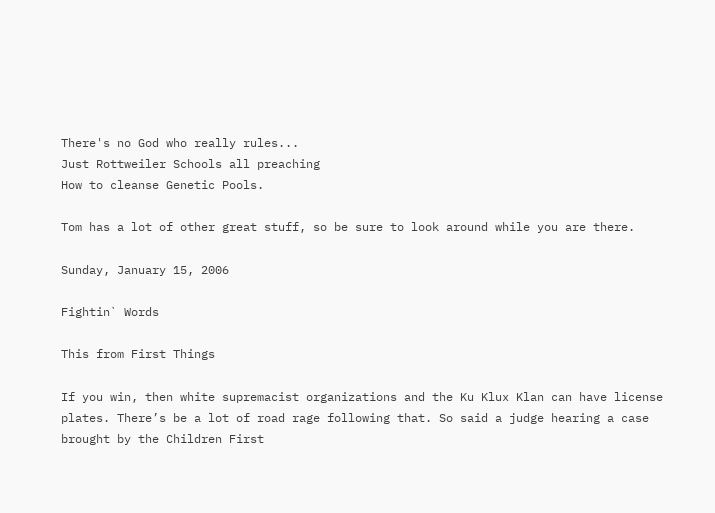There's no God who really rules...
Just Rottweiler Schools all preaching
How to cleanse Genetic Pools.

Tom has a lot of other great stuff, so be sure to look around while you are there.

Sunday, January 15, 2006

Fightin` Words

This from First Things

If you win, then white supremacist organizations and the Ku Klux Klan can have license plates. There’s be a lot of road rage following that. So said a judge hearing a case brought by the Children First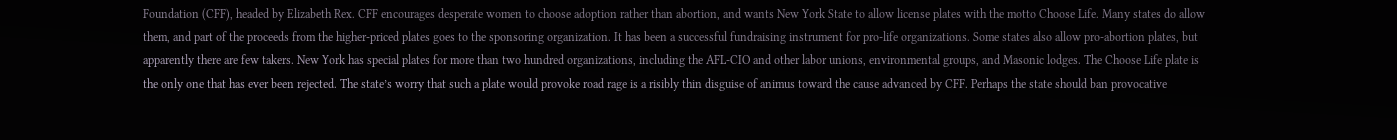Foundation (CFF), headed by Elizabeth Rex. CFF encourages desperate women to choose adoption rather than abortion, and wants New York State to allow license plates with the motto Choose Life. Many states do allow them, and part of the proceeds from the higher-priced plates goes to the sponsoring organization. It has been a successful fundraising instrument for pro-life organizations. Some states also allow pro-abortion plates, but apparently there are few takers. New York has special plates for more than two hundred organizations, including the AFL-CIO and other labor unions, environmental groups, and Masonic lodges. The Choose Life plate is the only one that has ever been rejected. The state’s worry that such a plate would provoke road rage is a risibly thin disguise of animus toward the cause advanced by CFF. Perhaps the state should ban provocative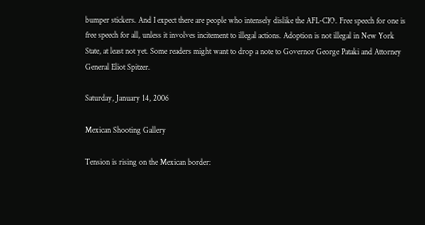bumper stickers. And I expect there are people who intensely dislike the AFL-CIO. Free speech for one is free speech for all, unless it involves incitement to illegal actions. Adoption is not illegal in New York State, at least not yet. Some readers might want to drop a note to Governor George Pataki and Attorney General Eliot Spitzer.

Saturday, January 14, 2006

Mexican Shooting Gallery

Tension is rising on the Mexican border: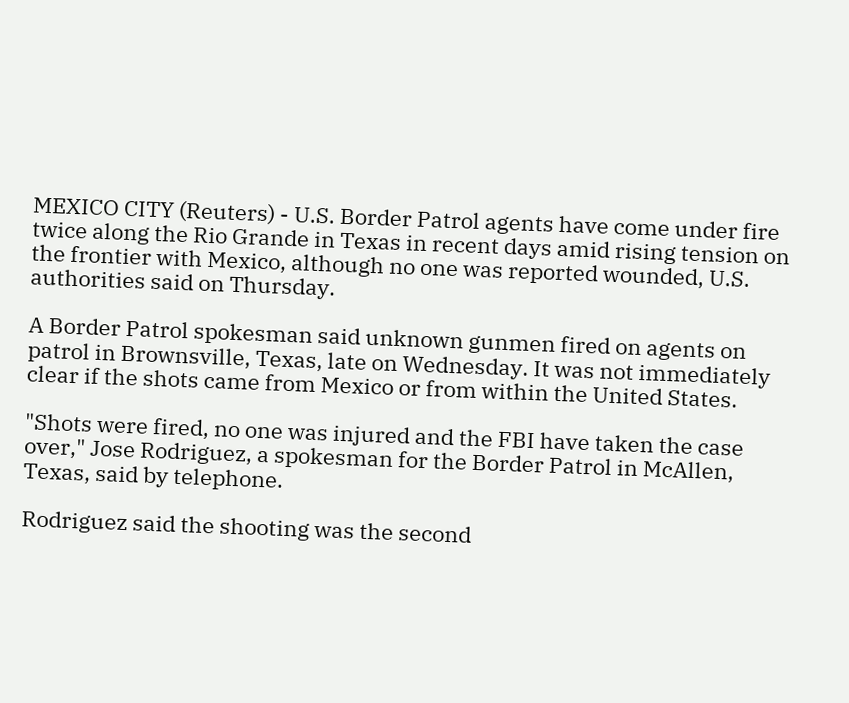MEXICO CITY (Reuters) - U.S. Border Patrol agents have come under fire twice along the Rio Grande in Texas in recent days amid rising tension on the frontier with Mexico, although no one was reported wounded, U.S. authorities said on Thursday.

A Border Patrol spokesman said unknown gunmen fired on agents on patrol in Brownsville, Texas, late on Wednesday. It was not immediately clear if the shots came from Mexico or from within the United States.

"Shots were fired, no one was injured and the FBI have taken the case over," Jose Rodriguez, a spokesman for the Border Patrol in McAllen, Texas, said by telephone.

Rodriguez said the shooting was the second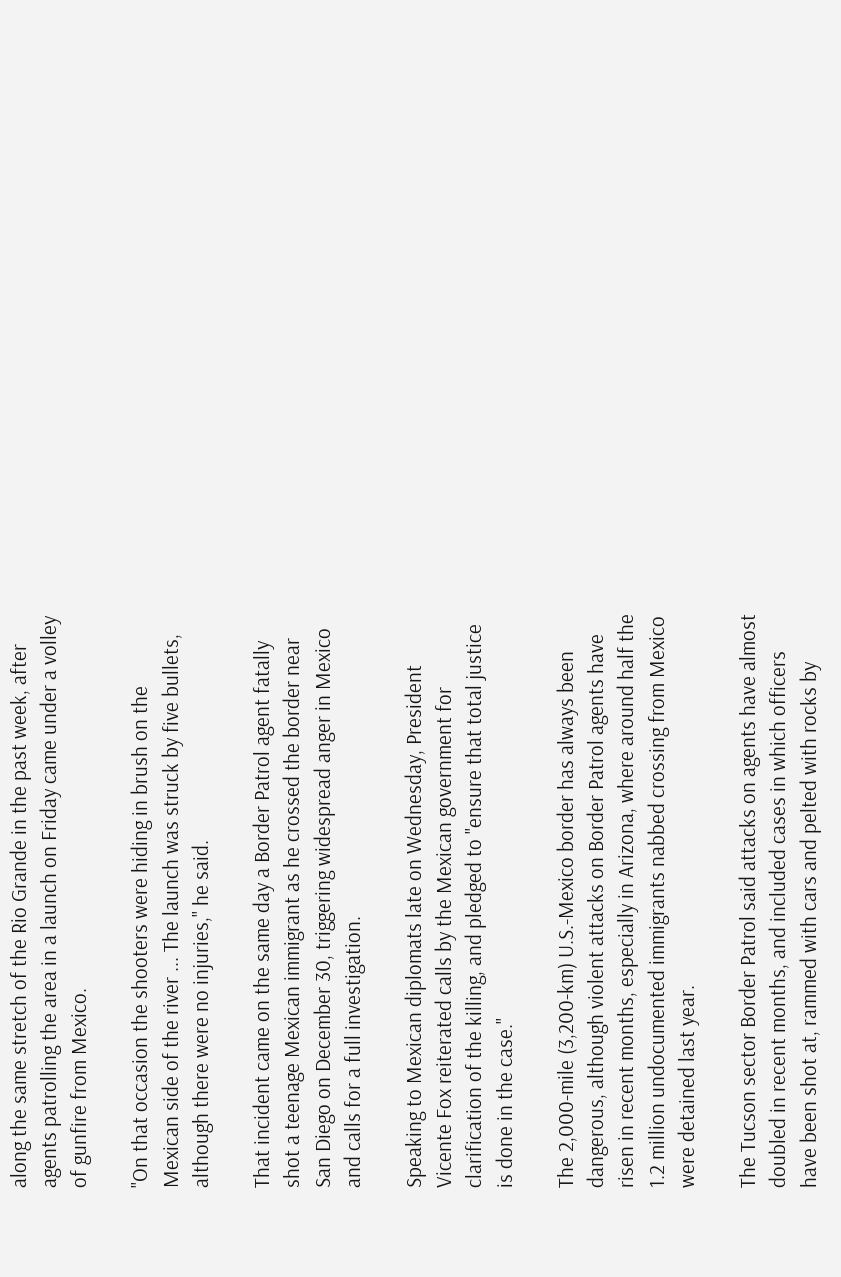along the same stretch of the Rio Grande in the past week, after agents patrolling the area in a launch on Friday came under a volley of gunfire from Mexico.

"On that occasion the shooters were hiding in brush on the Mexican side of the river ... The launch was struck by five bullets, although there were no injuries," he said.

That incident came on the same day a Border Patrol agent fatally shot a teenage Mexican immigrant as he crossed the border near San Diego on December 30, triggering widespread anger in Mexico and calls for a full investigation.

Speaking to Mexican diplomats late on Wednesday, President Vicente Fox reiterated calls by the Mexican government for clarification of the killing, and pledged to "ensure that total justice is done in the case."

The 2,000-mile (3,200-km) U.S.-Mexico border has always been dangerous, although violent attacks on Border Patrol agents have risen in recent months, especially in Arizona, where around half the 1.2 million undocumented immigrants nabbed crossing from Mexico were detained last year.

The Tucson sector Border Patrol said attacks on agents have almost doubled in recent months, and included cases in which officers have been shot at, rammed with cars and pelted with rocks by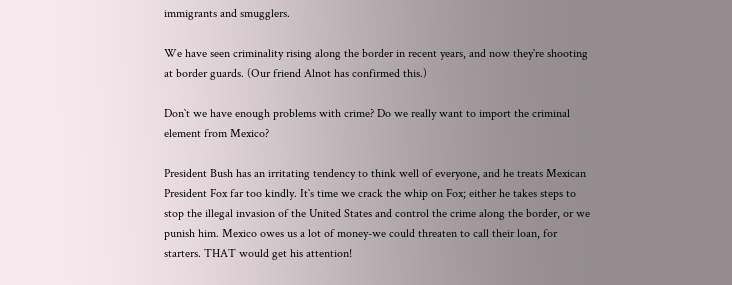immigrants and smugglers.

We have seen criminality rising along the border in recent years, and now they`re shooting at border guards. (Our friend Alnot has confirmed this.)

Don`t we have enough problems with crime? Do we really want to import the criminal element from Mexico?

President Bush has an irritating tendency to think well of everyone, and he treats Mexican President Fox far too kindly. It`s time we crack the whip on Fox; either he takes steps to stop the illegal invasion of the United States and control the crime along the border, or we punish him. Mexico owes us a lot of money-we could threaten to call their loan, for starters. THAT would get his attention!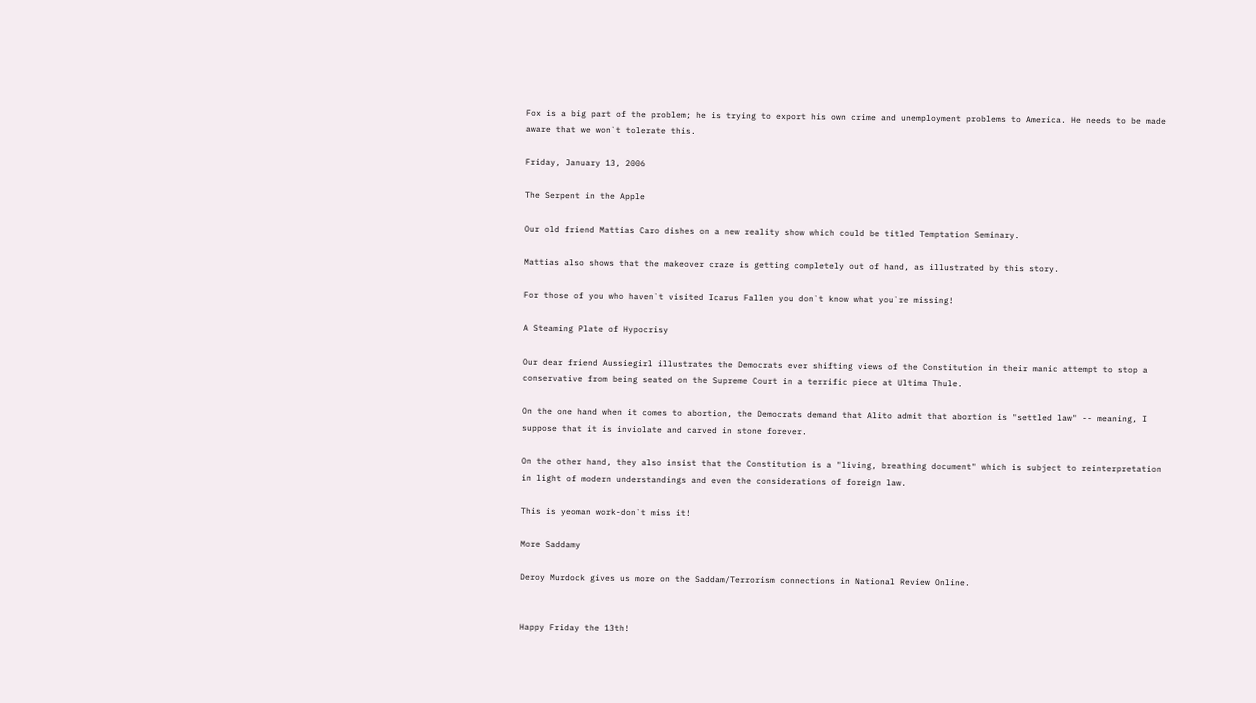Fox is a big part of the problem; he is trying to export his own crime and unemployment problems to America. He needs to be made aware that we won`t tolerate this.

Friday, January 13, 2006

The Serpent in the Apple

Our old friend Mattias Caro dishes on a new reality show which could be titled Temptation Seminary.

Mattias also shows that the makeover craze is getting completely out of hand, as illustrated by this story.

For those of you who haven`t visited Icarus Fallen you don`t know what you`re missing!

A Steaming Plate of Hypocrisy

Our dear friend Aussiegirl illustrates the Democrats ever shifting views of the Constitution in their manic attempt to stop a conservative from being seated on the Supreme Court in a terrific piece at Ultima Thule.

On the one hand when it comes to abortion, the Democrats demand that Alito admit that abortion is "settled law" -- meaning, I suppose that it is inviolate and carved in stone forever.

On the other hand, they also insist that the Constitution is a "living, breathing document" which is subject to reinterpretation in light of modern understandings and even the considerations of foreign law.

This is yeoman work-don`t miss it!

More Saddamy

Deroy Murdock gives us more on the Saddam/Terrorism connections in National Review Online.


Happy Friday the 13th!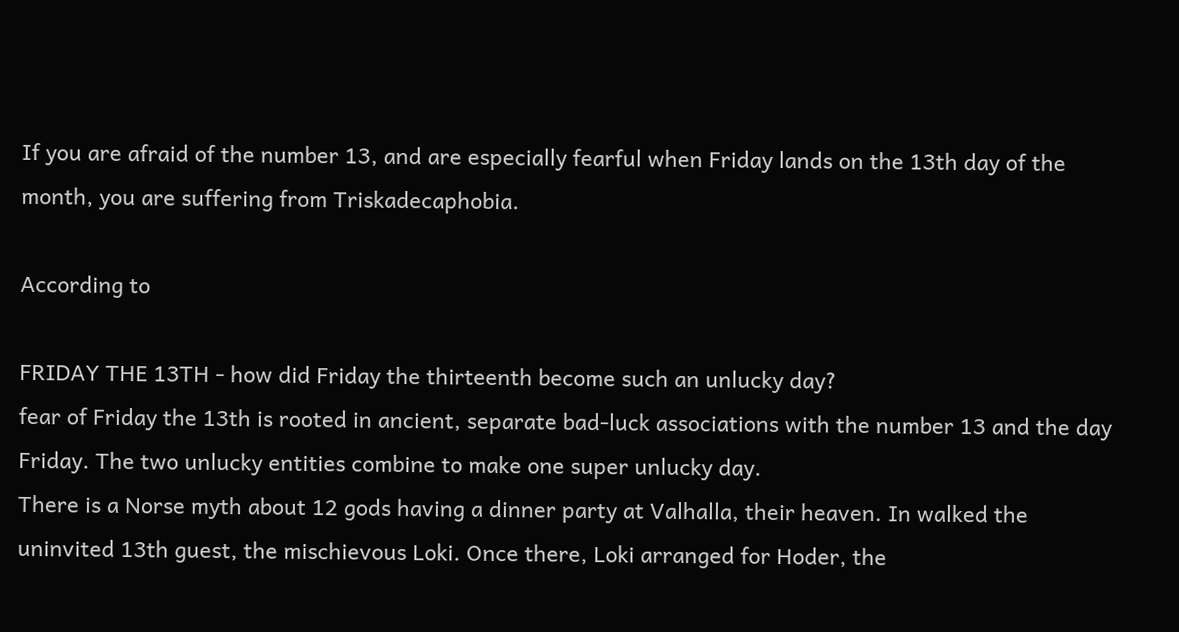If you are afraid of the number 13, and are especially fearful when Friday lands on the 13th day of the month, you are suffering from Triskadecaphobia.

According to

FRIDAY THE 13TH - how did Friday the thirteenth become such an unlucky day?
fear of Friday the 13th is rooted in ancient, separate bad-luck associations with the number 13 and the day Friday. The two unlucky entities combine to make one super unlucky day.
There is a Norse myth about 12 gods having a dinner party at Valhalla, their heaven. In walked the uninvited 13th guest, the mischievous Loki. Once there, Loki arranged for Hoder, the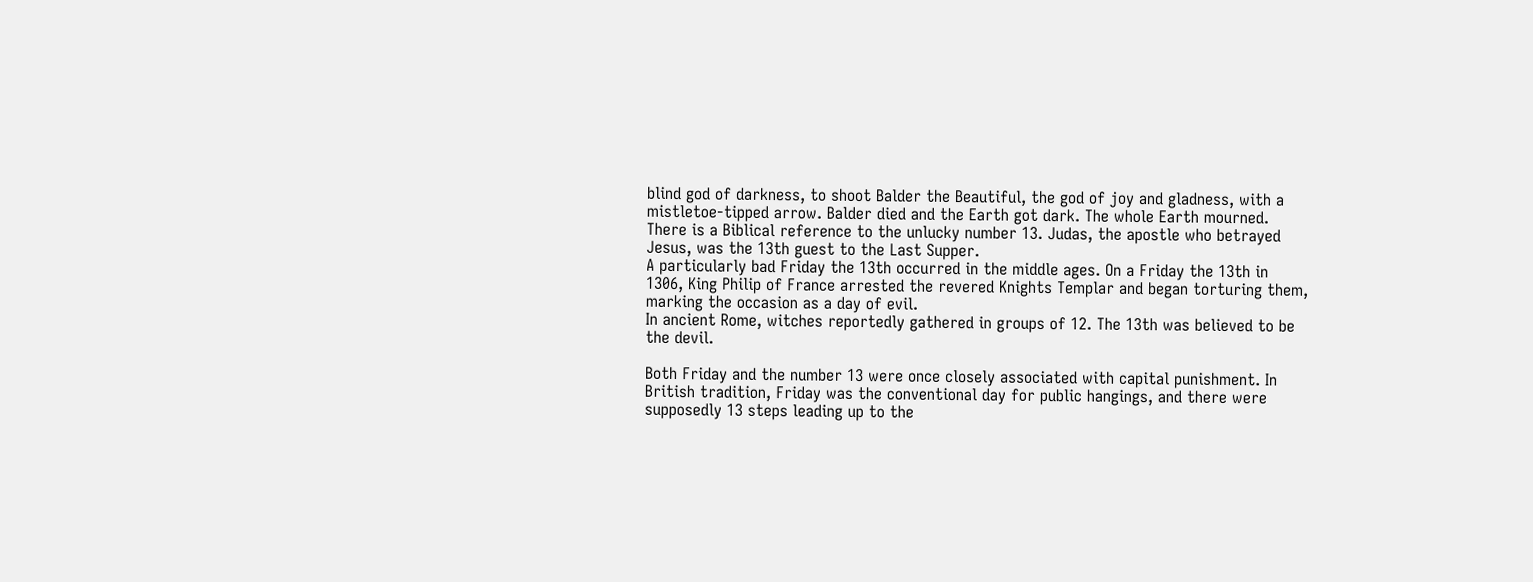blind god of darkness, to shoot Balder the Beautiful, the god of joy and gladness, with a mistletoe-tipped arrow. Balder died and the Earth got dark. The whole Earth mourned.
There is a Biblical reference to the unlucky number 13. Judas, the apostle who betrayed Jesus, was the 13th guest to the Last Supper.
A particularly bad Friday the 13th occurred in the middle ages. On a Friday the 13th in 1306, King Philip of France arrested the revered Knights Templar and began torturing them, marking the occasion as a day of evil.
In ancient Rome, witches reportedly gathered in groups of 12. The 13th was believed to be the devil.

Both Friday and the number 13 were once closely associated with capital punishment. In British tradition, Friday was the conventional day for public hangings, and there were supposedly 13 steps leading up to the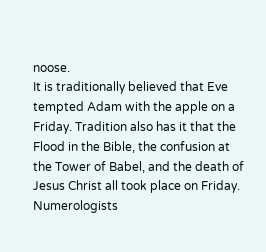noose.
It is traditionally believed that Eve tempted Adam with the apple on a Friday. Tradition also has it that the Flood in the Bible, the confusion at the Tower of Babel, and the death of Jesus Christ all took place on Friday.
Numerologists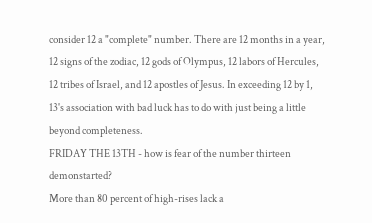consider 12 a "complete" number. There are 12 months in a year, 12 signs of the zodiac, 12 gods of Olympus, 12 labors of Hercules, 12 tribes of Israel, and 12 apostles of Jesus. In exceeding 12 by 1, 13's association with bad luck has to do with just being a little beyond completeness.
FRIDAY THE 13TH - how is fear of the number thirteen demonstarted?
More than 80 percent of high-rises lack a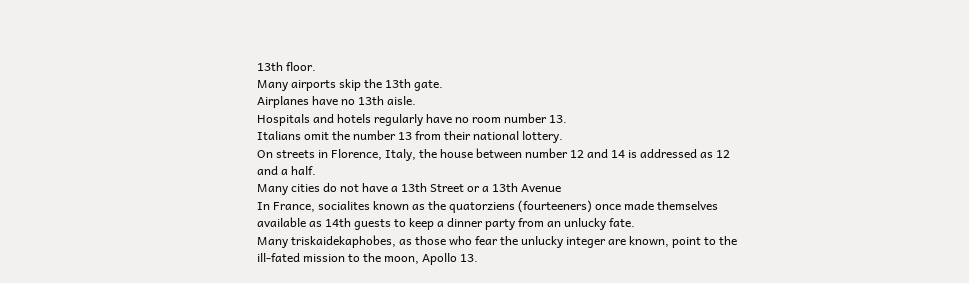13th floor.
Many airports skip the 13th gate.
Airplanes have no 13th aisle.
Hospitals and hotels regularly have no room number 13.
Italians omit the number 13 from their national lottery.
On streets in Florence, Italy, the house between number 12 and 14 is addressed as 12 and a half.
Many cities do not have a 13th Street or a 13th Avenue
In France, socialites known as the quatorziens (fourteeners) once made themselves available as 14th guests to keep a dinner party from an unlucky fate.
Many triskaidekaphobes, as those who fear the unlucky integer are known, point to the ill-fated mission to the moon, Apollo 13.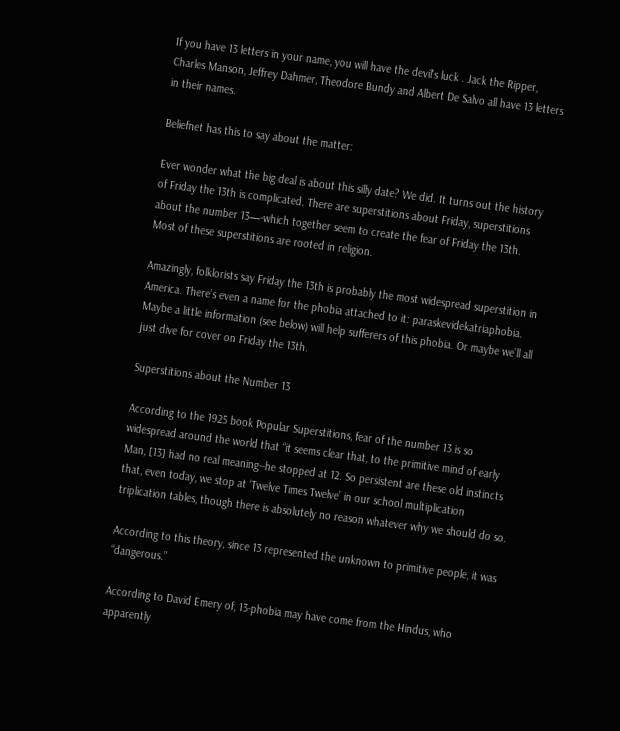If you have 13 letters in your name, you will have the devil's luck . Jack the Ripper, Charles Manson, Jeffrey Dahmer, Theodore Bundy and Albert De Salvo all have 13 letters in their names.

Beliefnet has this to say about the matter:

Ever wonder what the big deal is about this silly date? We did. It turns out the history of Friday the 13th is complicated. There are superstitions about Friday, superstitions about the number 13—-which together seem to create the fear of Friday the 13th. Most of these superstitions are rooted in religion.

Amazingly, folklorists say Friday the 13th is probably the most widespread superstition in America. There’s even a name for the phobia attached to it: paraskevidekatriaphobia. Maybe a little information (see below) will help sufferers of this phobia. Or maybe we’ll all just dive for cover on Friday the 13th.

Superstitions about the Number 13

According to the 1925 book Popular Superstitions, fear of the number 13 is so widespread around the world that “it seems clear that, to the primitive mind of early Man, [13] had no real meaning--he stopped at 12. So persistent are these old instincts that, even today, we stop at ‘Twelve Times Twelve’ in our school multiplication triplication tables, though there is absolutely no reason whatever why we should do so.

According to this theory, since 13 represented the unknown to primitive people, it was “dangerous.”

According to David Emery of, 13-phobia may have come from the Hindus, who apparently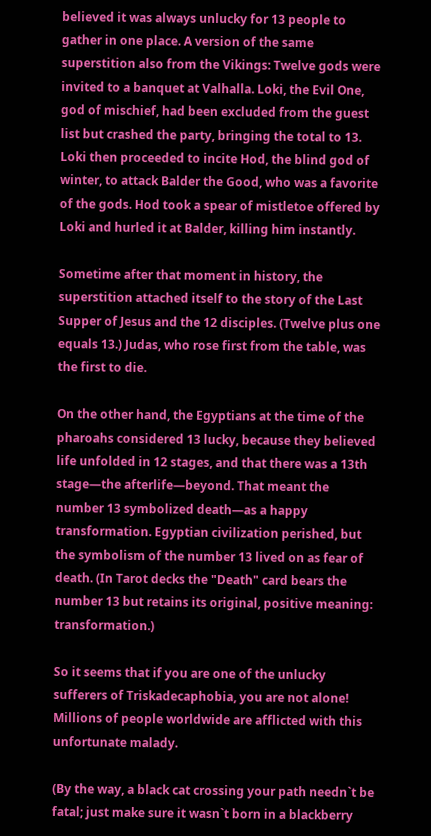believed it was always unlucky for 13 people to gather in one place. A version of the same superstition also from the Vikings: Twelve gods were invited to a banquet at Valhalla. Loki, the Evil One, god of mischief, had been excluded from the guest list but crashed the party, bringing the total to 13. Loki then proceeded to incite Hod, the blind god of winter, to attack Balder the Good, who was a favorite of the gods. Hod took a spear of mistletoe offered by Loki and hurled it at Balder, killing him instantly.

Sometime after that moment in history, the superstition attached itself to the story of the Last Supper of Jesus and the 12 disciples. (Twelve plus one equals 13.) Judas, who rose first from the table, was the first to die.

On the other hand, the Egyptians at the time of the pharoahs considered 13 lucky, because they believed life unfolded in 12 stages, and that there was a 13th stage—the afterlife—beyond. That meant the number 13 symbolized death—as a happy transformation. Egyptian civilization perished, but the symbolism of the number 13 lived on as fear of death. (In Tarot decks the "Death" card bears the number 13 but retains its original, positive meaning: transformation.)

So it seems that if you are one of the unlucky sufferers of Triskadecaphobia, you are not alone! Millions of people worldwide are afflicted with this unfortunate malady.

(By the way, a black cat crossing your path needn`t be fatal; just make sure it wasn`t born in a blackberry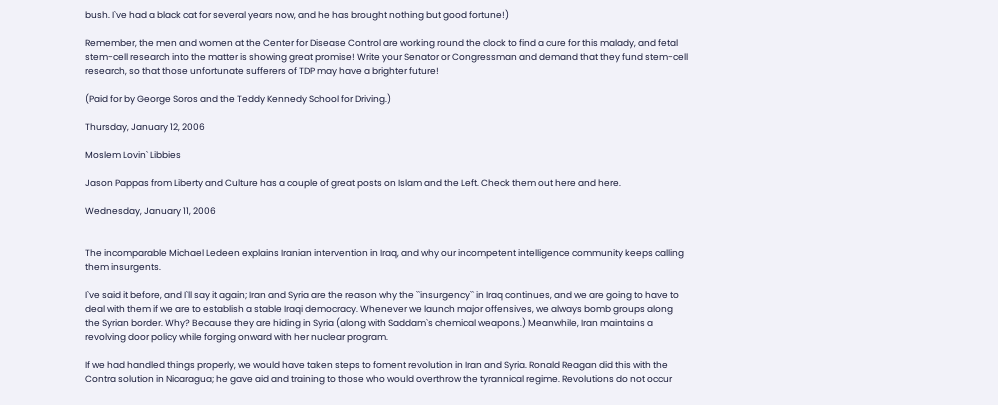bush. I`ve had a black cat for several years now, and he has brought nothing but good fortune!)

Remember, the men and women at the Center for Disease Control are working round the clock to find a cure for this malady, and fetal stem-cell research into the matter is showing great promise! Write your Senator or Congressman and demand that they fund stem-cell research, so that those unfortunate sufferers of TDP may have a brighter future!

(Paid for by George Soros and the Teddy Kennedy School for Driving.)

Thursday, January 12, 2006

Moslem Lovin` Libbies

Jason Pappas from Liberty and Culture has a couple of great posts on Islam and the Left. Check them out here and here.

Wednesday, January 11, 2006


The incomparable Michael Ledeen explains Iranian intervention in Iraq, and why our incompetent intelligence community keeps calling them insurgents.

I`ve said it before, and I`ll say it again; Iran and Syria are the reason why the ``insurgency`` in Iraq continues, and we are going to have to deal with them if we are to establish a stable Iraqi democracy. Whenever we launch major offensives, we always bomb groups along the Syrian border. Why? Because they are hiding in Syria (along with Saddam`s chemical weapons.) Meanwhile, Iran maintains a revolving door policy while forging onward with her nuclear program.

If we had handled things properly, we would have taken steps to foment revolution in Iran and Syria. Ronald Reagan did this with the Contra solution in Nicaragua; he gave aid and training to those who would overthrow the tyrannical regime. Revolutions do not occur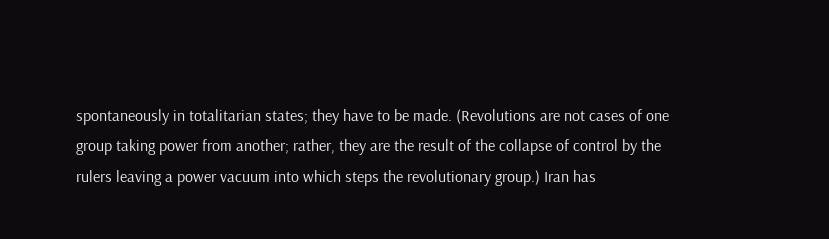spontaneously in totalitarian states; they have to be made. (Revolutions are not cases of one group taking power from another; rather, they are the result of the collapse of control by the rulers leaving a power vacuum into which steps the revolutionary group.) Iran has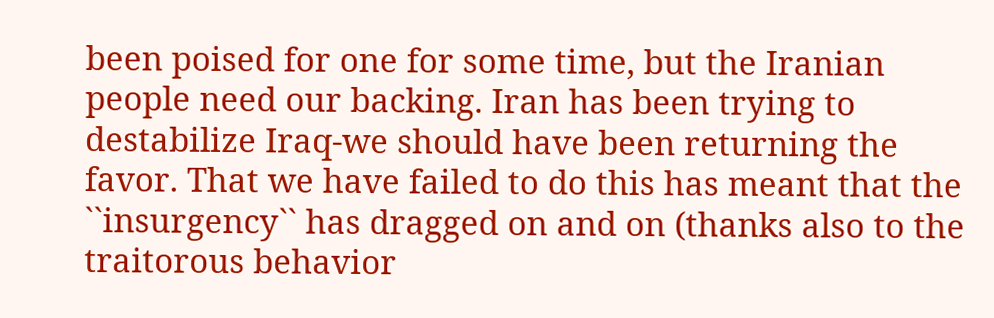been poised for one for some time, but the Iranian people need our backing. Iran has been trying to destabilize Iraq-we should have been returning the favor. That we have failed to do this has meant that the ``insurgency`` has dragged on and on (thanks also to the traitorous behavior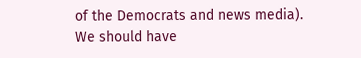of the Democrats and news media). We should have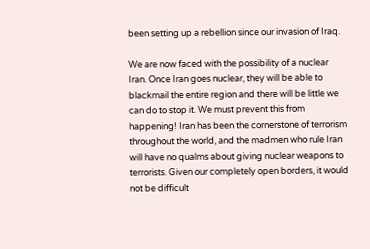been setting up a rebellion since our invasion of Iraq.

We are now faced with the possibility of a nuclear Iran. Once Iran goes nuclear, they will be able to blackmail the entire region and there will be little we can do to stop it. We must prevent this from happening! Iran has been the cornerstone of terrorism throughout the world, and the madmen who rule Iran will have no qualms about giving nuclear weapons to terrorists. Given our completely open borders, it would not be difficult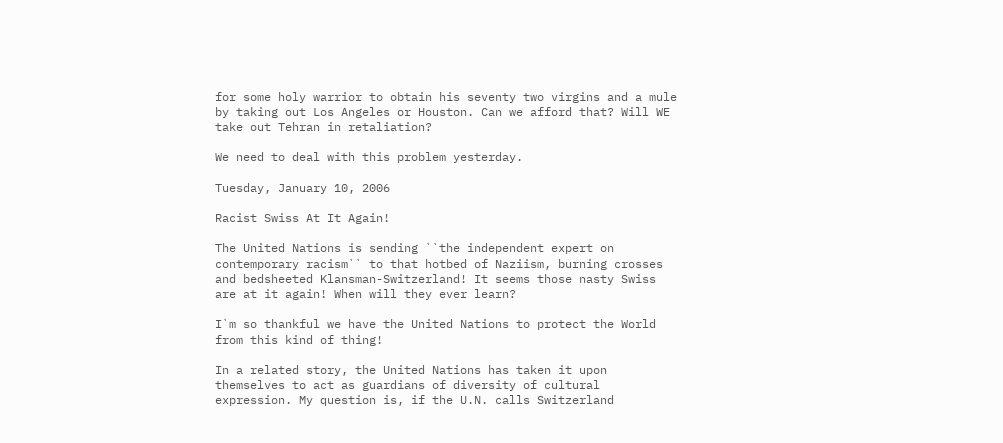for some holy warrior to obtain his seventy two virgins and a mule by taking out Los Angeles or Houston. Can we afford that? Will WE take out Tehran in retaliation?

We need to deal with this problem yesterday.

Tuesday, January 10, 2006

Racist Swiss At It Again!

The United Nations is sending ``the independent expert on contemporary racism`` to that hotbed of Naziism, burning crosses and bedsheeted Klansman-Switzerland! It seems those nasty Swiss are at it again! When will they ever learn?

I`m so thankful we have the United Nations to protect the World from this kind of thing!

In a related story, the United Nations has taken it upon themselves to act as guardians of diversity of cultural expression. My question is, if the U.N. calls Switzerland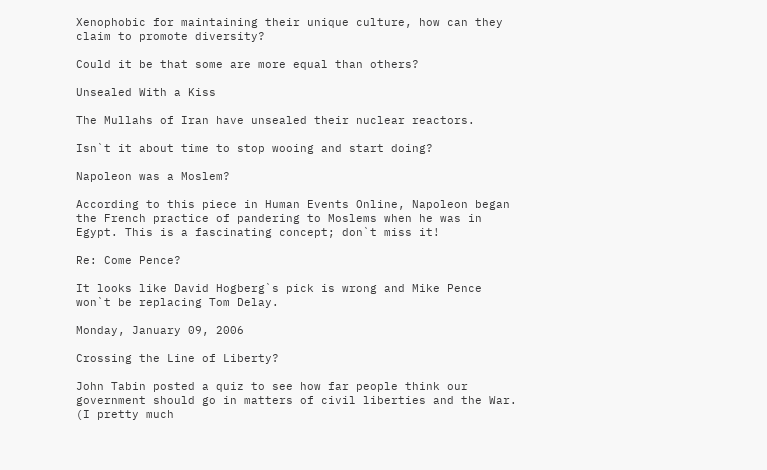Xenophobic for maintaining their unique culture, how can they claim to promote diversity?

Could it be that some are more equal than others?

Unsealed With a Kiss

The Mullahs of Iran have unsealed their nuclear reactors.

Isn`t it about time to stop wooing and start doing?

Napoleon was a Moslem?

According to this piece in Human Events Online, Napoleon began the French practice of pandering to Moslems when he was in Egypt. This is a fascinating concept; don`t miss it!

Re: Come Pence?

It looks like David Hogberg`s pick is wrong and Mike Pence won`t be replacing Tom Delay.

Monday, January 09, 2006

Crossing the Line of Liberty?

John Tabin posted a quiz to see how far people think our government should go in matters of civil liberties and the War. (I pretty much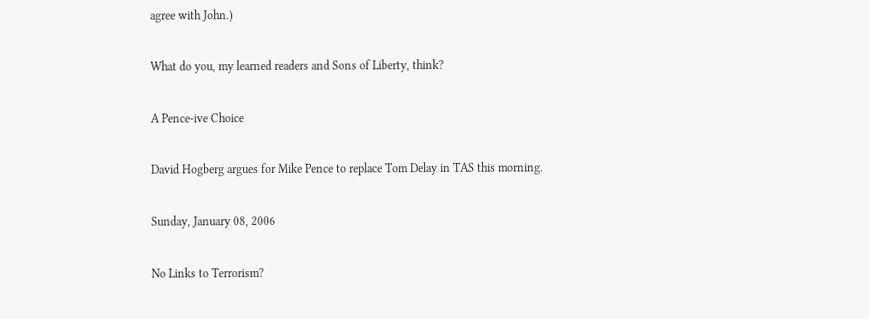agree with John.)

What do you, my learned readers and Sons of Liberty, think?

A Pence-ive Choice

David Hogberg argues for Mike Pence to replace Tom Delay in TAS this morning.

Sunday, January 08, 2006

No Links to Terrorism?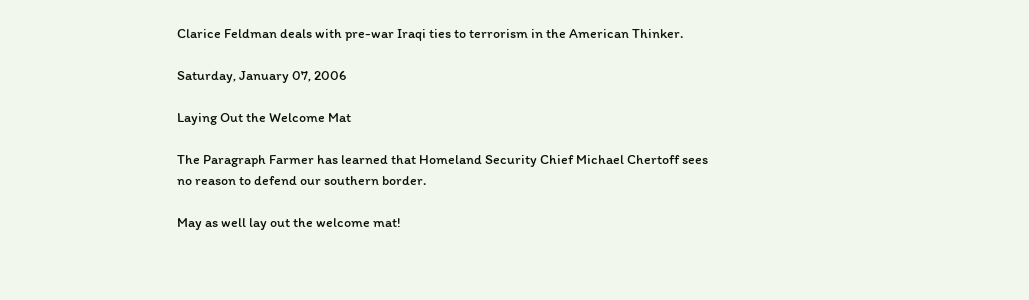Clarice Feldman deals with pre-war Iraqi ties to terrorism in the American Thinker.

Saturday, January 07, 2006

Laying Out the Welcome Mat

The Paragraph Farmer has learned that Homeland Security Chief Michael Chertoff sees no reason to defend our southern border.

May as well lay out the welcome mat!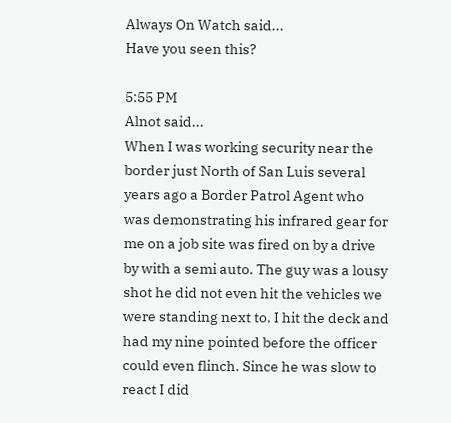Always On Watch said...
Have you seen this?

5:55 PM
Alnot said...
When I was working security near the border just North of San Luis several years ago a Border Patrol Agent who was demonstrating his infrared gear for me on a job site was fired on by a drive by with a semi auto. The guy was a lousy shot he did not even hit the vehicles we were standing next to. I hit the deck and had my nine pointed before the officer could even flinch. Since he was slow to react I did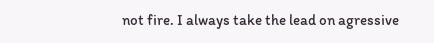not fire. I always take the lead on agressive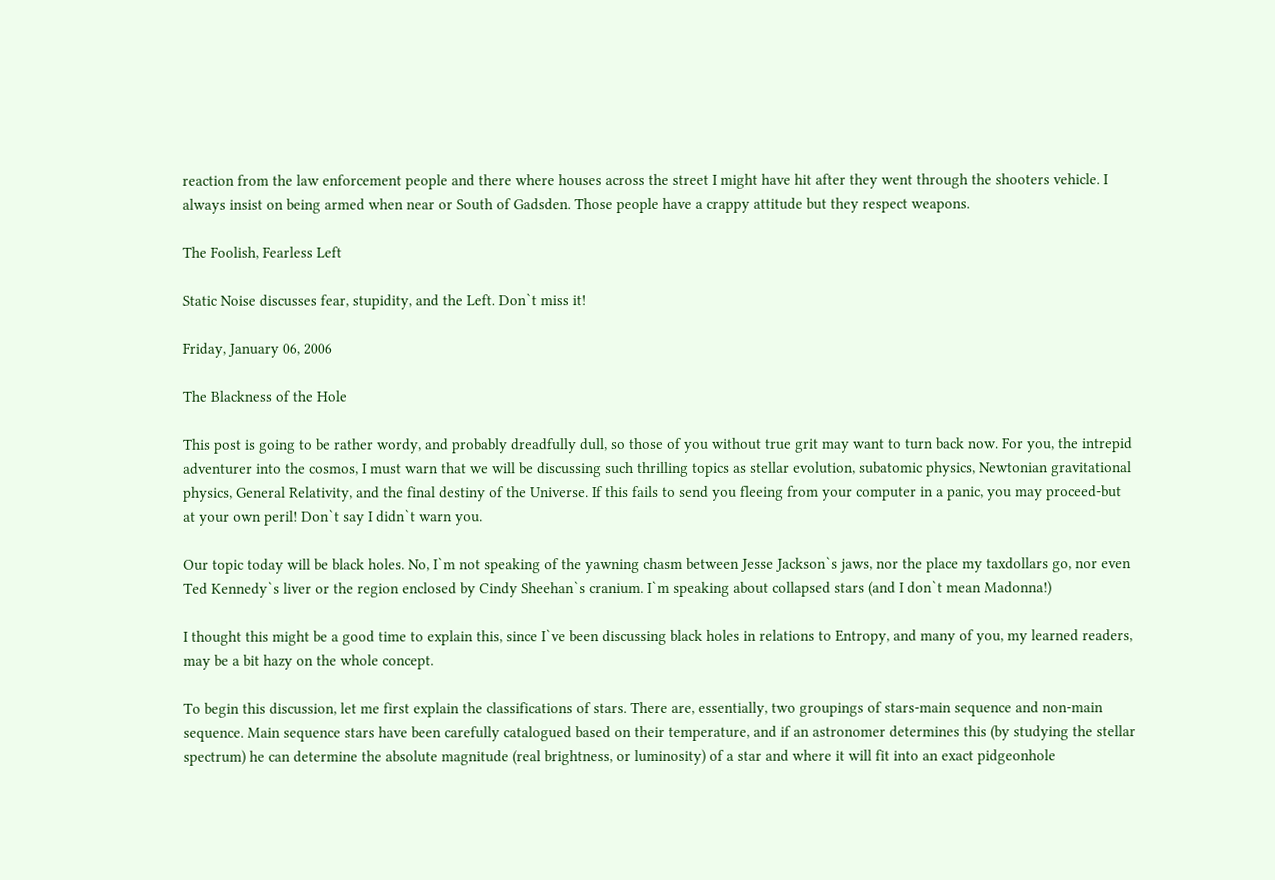reaction from the law enforcement people and there where houses across the street I might have hit after they went through the shooters vehicle. I always insist on being armed when near or South of Gadsden. Those people have a crappy attitude but they respect weapons.

The Foolish, Fearless Left

Static Noise discusses fear, stupidity, and the Left. Don`t miss it!

Friday, January 06, 2006

The Blackness of the Hole

This post is going to be rather wordy, and probably dreadfully dull, so those of you without true grit may want to turn back now. For you, the intrepid adventurer into the cosmos, I must warn that we will be discussing such thrilling topics as stellar evolution, subatomic physics, Newtonian gravitational physics, General Relativity, and the final destiny of the Universe. If this fails to send you fleeing from your computer in a panic, you may proceed-but at your own peril! Don`t say I didn`t warn you.

Our topic today will be black holes. No, I`m not speaking of the yawning chasm between Jesse Jackson`s jaws, nor the place my taxdollars go, nor even Ted Kennedy`s liver or the region enclosed by Cindy Sheehan`s cranium. I`m speaking about collapsed stars (and I don`t mean Madonna!)

I thought this might be a good time to explain this, since I`ve been discussing black holes in relations to Entropy, and many of you, my learned readers, may be a bit hazy on the whole concept.

To begin this discussion, let me first explain the classifications of stars. There are, essentially, two groupings of stars-main sequence and non-main sequence. Main sequence stars have been carefully catalogued based on their temperature, and if an astronomer determines this (by studying the stellar spectrum) he can determine the absolute magnitude (real brightness, or luminosity) of a star and where it will fit into an exact pidgeonhole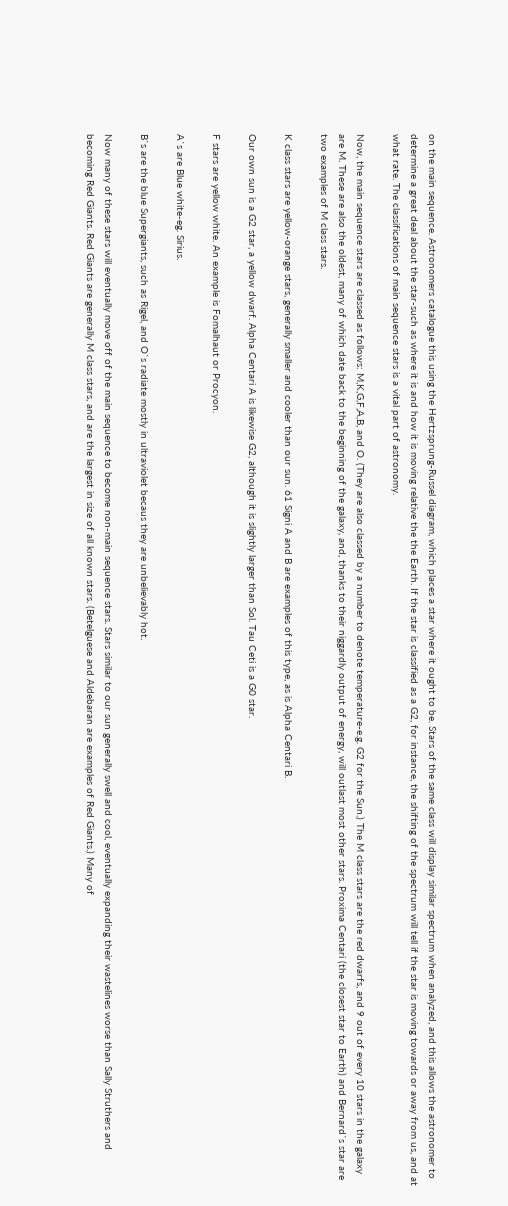on the main sequence. Astronomers catalogue this using the Hertzsprung-Russel diagram, which places a star where it ought to be. Stars of the same class will display similar spectrum when analyzed, and this allows the astronomer to determine a great deal about the star-such as where it is and how it is moving relative the the Earth. If the star is classified as a G2, for instance, the shifting of the spectrum will tell if the star is moving towards or away from us, and at what rate. The classifications of main sequence stars is a vital part of astronomy.

Now, the main sequence stars are classed as follows: M,K,G,F,A,B, and O. (They are also classed by a number to denote temperature-e.g. G2 for the Sun.) The M class stars are the red dwarfs, and 9 out of every 10 stars in the galaxy are M. These are also the oldest, many of which date back to the beginning of the galaxy, and, thanks to their niggardly output of energy, will outlast most other stars. Proxima Centari (the closest star to Earth) and Bernard`s star are two examples of M class stars.

K class stars are yellow-orange stars, generally smaller and cooler than our sun. 61 Signi A and B are examples of this type, as is Alpha Centari B.

Our own sun is a G2 star, a yellow dwarf. Alpha Centari A is likewise G2, although it is slightly larger than Sol. Tau Ceti is a G0 star.

F stars are yellow white. An example is Fomalhaut or Procyon.

A`s are Blue white-eg. Sirius.

B`s are the blue Supergiants, such as Rigel, and O`s radiate mostly in ultraviolet becaus they are unbelievably hot.

Now many of these stars will eventually move off of the main sequence to become non-main sequence stars. Stars similar to our sun generally swell and cool, eventually expanding their wastelines worse than Sally Struthers and becoming Red Giants. Red Giants are generally M class stars, and are the largest in size of all known stars. (Betelguese and Aldebaran are examples of Red Giants.) Many of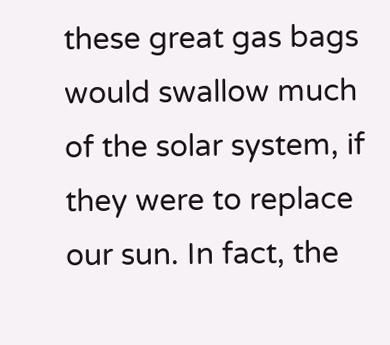these great gas bags would swallow much of the solar system, if they were to replace our sun. In fact, the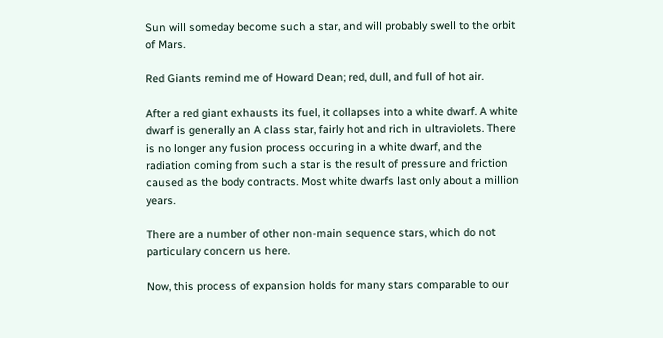Sun will someday become such a star, and will probably swell to the orbit of Mars.

Red Giants remind me of Howard Dean; red, dull, and full of hot air.

After a red giant exhausts its fuel, it collapses into a white dwarf. A white dwarf is generally an A class star, fairly hot and rich in ultraviolets. There is no longer any fusion process occuring in a white dwarf, and the radiation coming from such a star is the result of pressure and friction caused as the body contracts. Most white dwarfs last only about a million years.

There are a number of other non-main sequence stars, which do not particulary concern us here.

Now, this process of expansion holds for many stars comparable to our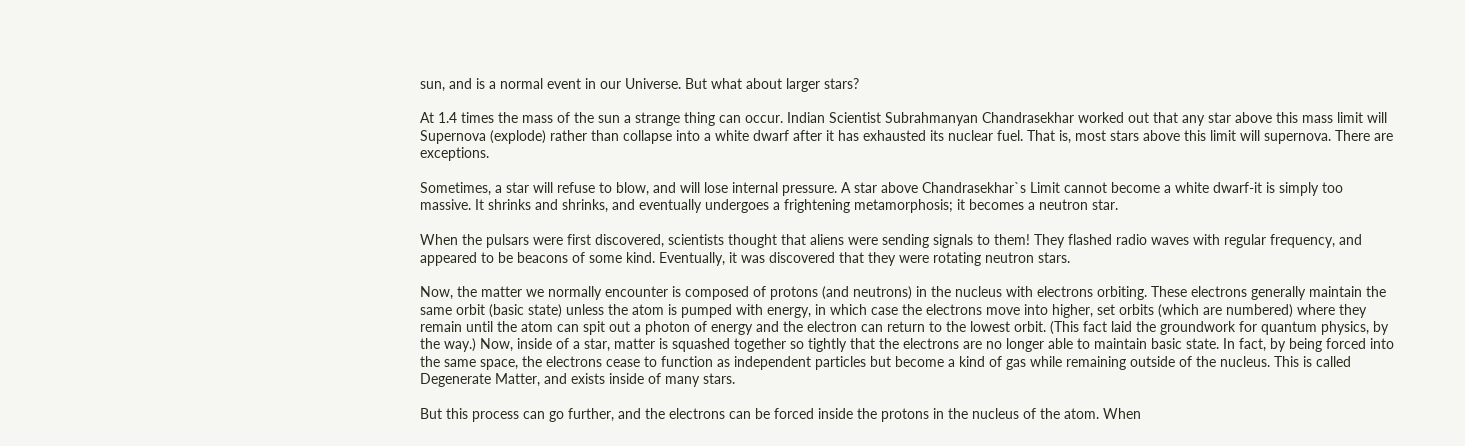sun, and is a normal event in our Universe. But what about larger stars?

At 1.4 times the mass of the sun a strange thing can occur. Indian Scientist Subrahmanyan Chandrasekhar worked out that any star above this mass limit will Supernova (explode) rather than collapse into a white dwarf after it has exhausted its nuclear fuel. That is, most stars above this limit will supernova. There are exceptions.

Sometimes, a star will refuse to blow, and will lose internal pressure. A star above Chandrasekhar`s Limit cannot become a white dwarf-it is simply too massive. It shrinks and shrinks, and eventually undergoes a frightening metamorphosis; it becomes a neutron star.

When the pulsars were first discovered, scientists thought that aliens were sending signals to them! They flashed radio waves with regular frequency, and appeared to be beacons of some kind. Eventually, it was discovered that they were rotating neutron stars.

Now, the matter we normally encounter is composed of protons (and neutrons) in the nucleus with electrons orbiting. These electrons generally maintain the same orbit (basic state) unless the atom is pumped with energy, in which case the electrons move into higher, set orbits (which are numbered) where they remain until the atom can spit out a photon of energy and the electron can return to the lowest orbit. (This fact laid the groundwork for quantum physics, by the way.) Now, inside of a star, matter is squashed together so tightly that the electrons are no longer able to maintain basic state. In fact, by being forced into the same space, the electrons cease to function as independent particles but become a kind of gas while remaining outside of the nucleus. This is called Degenerate Matter, and exists inside of many stars.

But this process can go further, and the electrons can be forced inside the protons in the nucleus of the atom. When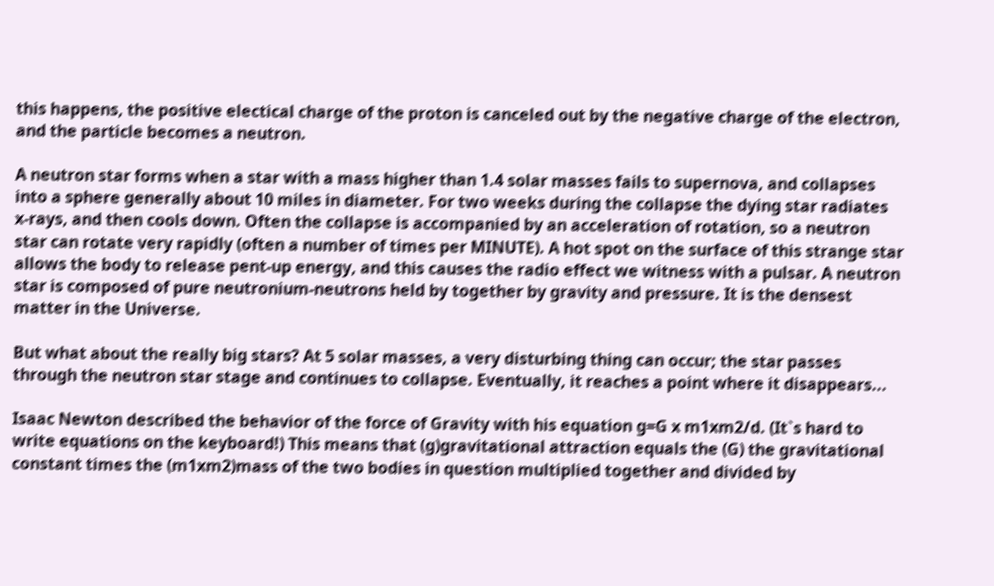this happens, the positive electical charge of the proton is canceled out by the negative charge of the electron, and the particle becomes a neutron.

A neutron star forms when a star with a mass higher than 1.4 solar masses fails to supernova, and collapses into a sphere generally about 10 miles in diameter. For two weeks during the collapse the dying star radiates x-rays, and then cools down. Often the collapse is accompanied by an acceleration of rotation, so a neutron star can rotate very rapidly (often a number of times per MINUTE). A hot spot on the surface of this strange star allows the body to release pent-up energy, and this causes the radio effect we witness with a pulsar. A neutron star is composed of pure neutronium-neutrons held by together by gravity and pressure. It is the densest matter in the Universe.

But what about the really big stars? At 5 solar masses, a very disturbing thing can occur; the star passes through the neutron star stage and continues to collapse. Eventually, it reaches a point where it disappears...

Isaac Newton described the behavior of the force of Gravity with his equation g=G x m1xm2/d. (It`s hard to write equations on the keyboard!) This means that (g)gravitational attraction equals the (G) the gravitational constant times the (m1xm2)mass of the two bodies in question multiplied together and divided by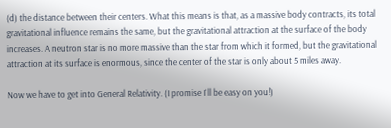(d) the distance between their centers. What this means is that, as a massive body contracts, its total gravitational influence remains the same, but the gravitational attraction at the surface of the body increases. A neutron star is no more massive than the star from which it formed, but the gravitational attraction at its surface is enormous, since the center of the star is only about 5 miles away.

Now we have to get into General Relativity. (I promise I`ll be easy on you!)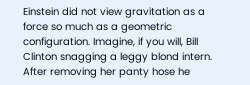Einstein did not view gravitation as a force so much as a geometric configuration. Imagine, if you will, Bill Clinton snagging a leggy blond intern. After removing her panty hose he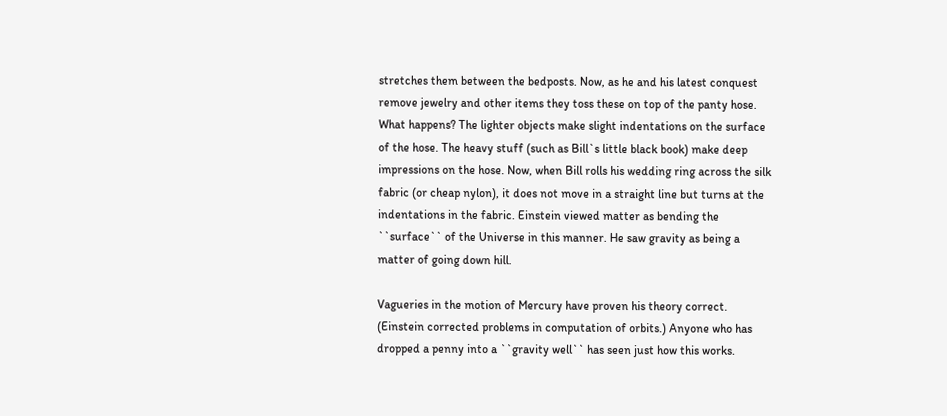stretches them between the bedposts. Now, as he and his latest conquest remove jewelry and other items they toss these on top of the panty hose. What happens? The lighter objects make slight indentations on the surface of the hose. The heavy stuff (such as Bill`s little black book) make deep impressions on the hose. Now, when Bill rolls his wedding ring across the silk fabric (or cheap nylon), it does not move in a straight line but turns at the indentations in the fabric. Einstein viewed matter as bending the ``surface`` of the Universe in this manner. He saw gravity as being a matter of going down hill.

Vagueries in the motion of Mercury have proven his theory correct. (Einstein corrected problems in computation of orbits.) Anyone who has dropped a penny into a ``gravity well`` has seen just how this works.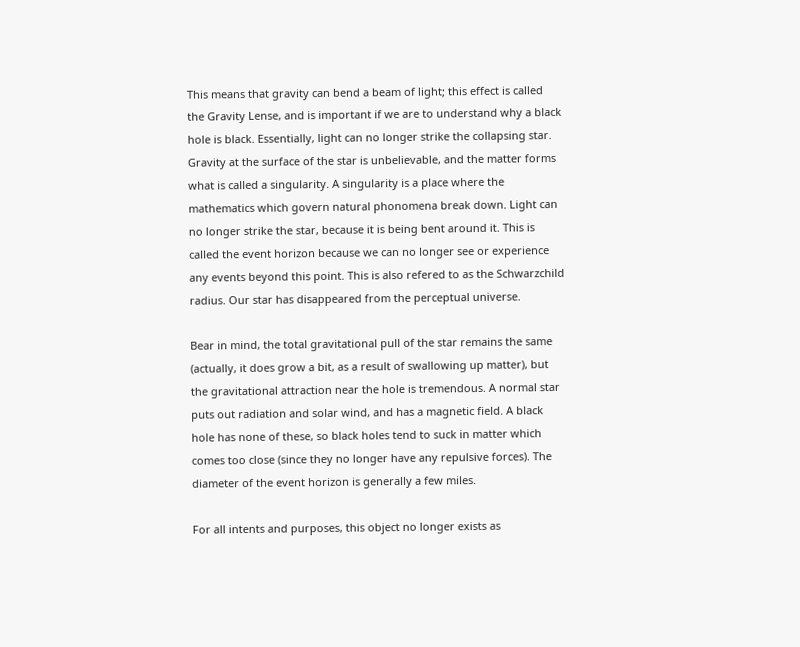This means that gravity can bend a beam of light; this effect is called the Gravity Lense, and is important if we are to understand why a black hole is black. Essentially, light can no longer strike the collapsing star. Gravity at the surface of the star is unbelievable, and the matter forms what is called a singularity. A singularity is a place where the mathematics which govern natural phonomena break down. Light can no longer strike the star, because it is being bent around it. This is called the event horizon because we can no longer see or experience any events beyond this point. This is also refered to as the Schwarzchild radius. Our star has disappeared from the perceptual universe.

Bear in mind, the total gravitational pull of the star remains the same (actually, it does grow a bit, as a result of swallowing up matter), but the gravitational attraction near the hole is tremendous. A normal star puts out radiation and solar wind, and has a magnetic field. A black hole has none of these, so black holes tend to suck in matter which comes too close (since they no longer have any repulsive forces). The diameter of the event horizon is generally a few miles.

For all intents and purposes, this object no longer exists as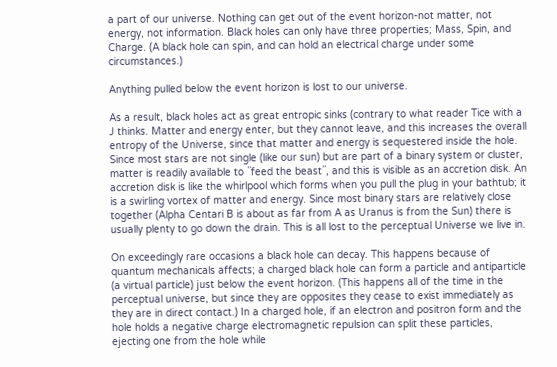a part of our universe. Nothing can get out of the event horizon-not matter, not energy, not information. Black holes can only have three properties; Mass, Spin, and Charge. (A black hole can spin, and can hold an electrical charge under some circumstances.)

Anything pulled below the event horizon is lost to our universe.

As a result, black holes act as great entropic sinks (contrary to what reader Tice with a J thinks. Matter and energy enter, but they cannot leave, and this increases the overall entropy of the Universe, since that matter and energy is sequestered inside the hole. Since most stars are not single (like our sun) but are part of a binary system or cluster, matter is readily available to ``feed the beast``, and this is visible as an accretion disk. An accretion disk is like the whirlpool which forms when you pull the plug in your bathtub; it is a swirling vortex of matter and energy. Since most binary stars are relatively close together (Alpha Centari B is about as far from A as Uranus is from the Sun) there is usually plenty to go down the drain. This is all lost to the perceptual Universe we live in.

On exceedingly rare occasions a black hole can decay. This happens because of quantum mechanicals affects; a charged black hole can form a particle and antiparticle (a virtual particle) just below the event horizon. (This happens all of the time in the perceptual universe, but since they are opposites they cease to exist immediately as they are in direct contact.) In a charged hole, if an electron and positron form and the hole holds a negative charge electromagnetic repulsion can split these particles, ejecting one from the hole while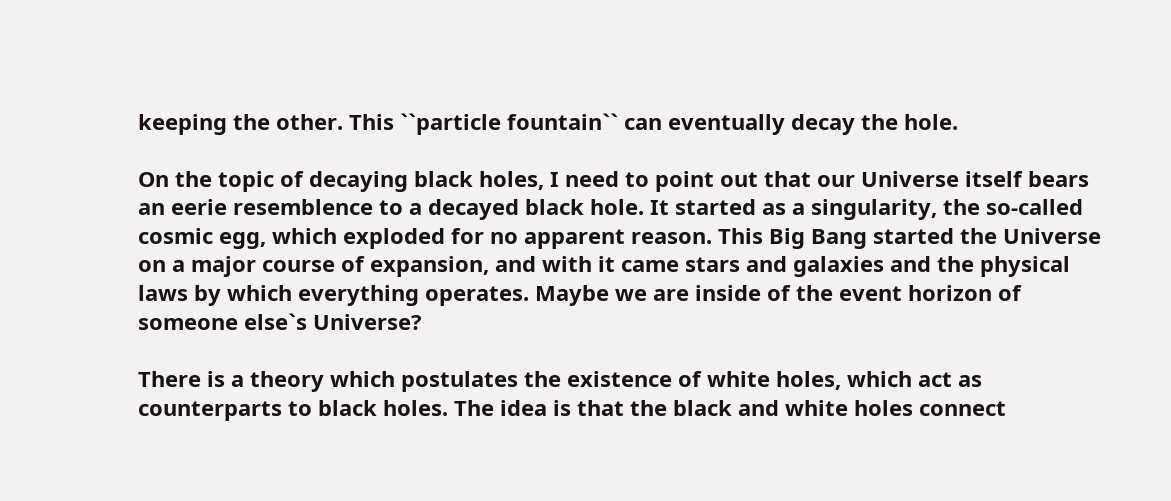keeping the other. This ``particle fountain`` can eventually decay the hole.

On the topic of decaying black holes, I need to point out that our Universe itself bears an eerie resemblence to a decayed black hole. It started as a singularity, the so-called cosmic egg, which exploded for no apparent reason. This Big Bang started the Universe on a major course of expansion, and with it came stars and galaxies and the physical laws by which everything operates. Maybe we are inside of the event horizon of someone else`s Universe?

There is a theory which postulates the existence of white holes, which act as counterparts to black holes. The idea is that the black and white holes connect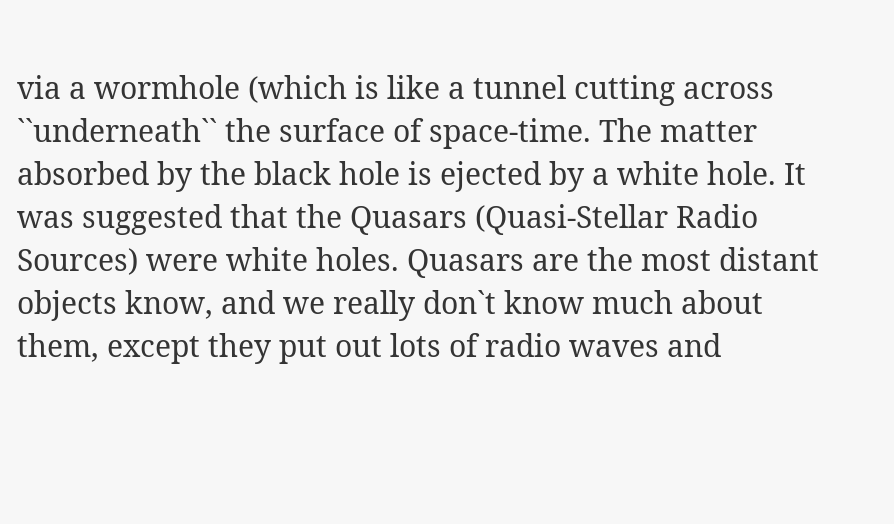via a wormhole (which is like a tunnel cutting across ``underneath`` the surface of space-time. The matter absorbed by the black hole is ejected by a white hole. It was suggested that the Quasars (Quasi-Stellar Radio Sources) were white holes. Quasars are the most distant objects know, and we really don`t know much about them, except they put out lots of radio waves and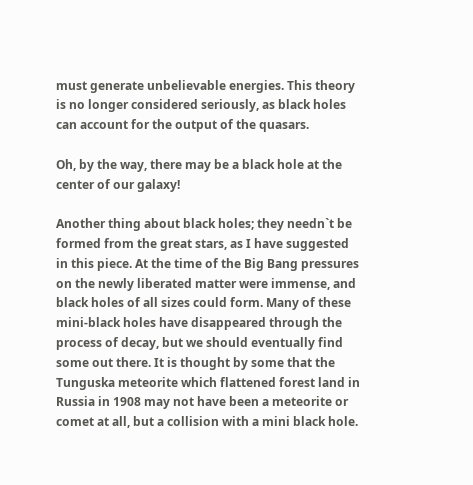must generate unbelievable energies. This theory is no longer considered seriously, as black holes can account for the output of the quasars.

Oh, by the way, there may be a black hole at the center of our galaxy!

Another thing about black holes; they needn`t be formed from the great stars, as I have suggested in this piece. At the time of the Big Bang pressures on the newly liberated matter were immense, and black holes of all sizes could form. Many of these mini-black holes have disappeared through the process of decay, but we should eventually find some out there. It is thought by some that the Tunguska meteorite which flattened forest land in Russia in 1908 may not have been a meteorite or comet at all, but a collision with a mini black hole.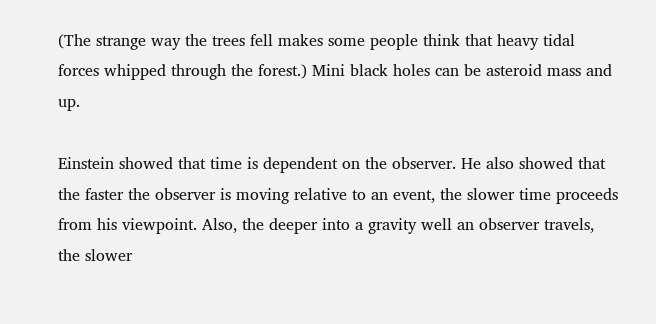(The strange way the trees fell makes some people think that heavy tidal forces whipped through the forest.) Mini black holes can be asteroid mass and up.

Einstein showed that time is dependent on the observer. He also showed that the faster the observer is moving relative to an event, the slower time proceeds from his viewpoint. Also, the deeper into a gravity well an observer travels, the slower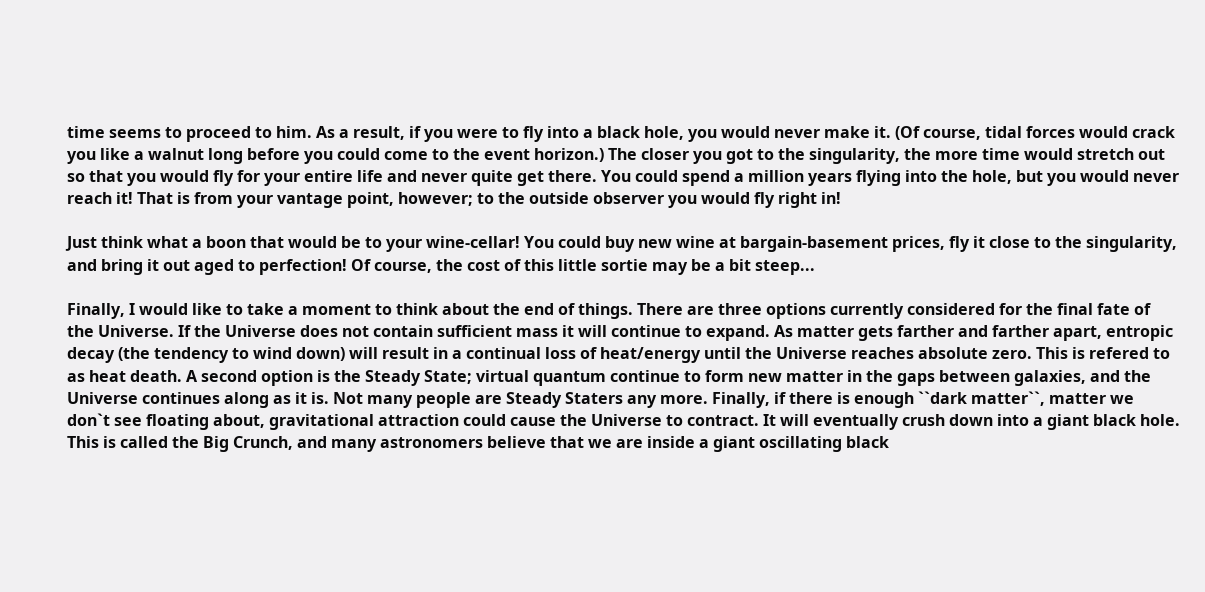time seems to proceed to him. As a result, if you were to fly into a black hole, you would never make it. (Of course, tidal forces would crack you like a walnut long before you could come to the event horizon.) The closer you got to the singularity, the more time would stretch out so that you would fly for your entire life and never quite get there. You could spend a million years flying into the hole, but you would never reach it! That is from your vantage point, however; to the outside observer you would fly right in!

Just think what a boon that would be to your wine-cellar! You could buy new wine at bargain-basement prices, fly it close to the singularity, and bring it out aged to perfection! Of course, the cost of this little sortie may be a bit steep...

Finally, I would like to take a moment to think about the end of things. There are three options currently considered for the final fate of the Universe. If the Universe does not contain sufficient mass it will continue to expand. As matter gets farther and farther apart, entropic decay (the tendency to wind down) will result in a continual loss of heat/energy until the Universe reaches absolute zero. This is refered to as heat death. A second option is the Steady State; virtual quantum continue to form new matter in the gaps between galaxies, and the Universe continues along as it is. Not many people are Steady Staters any more. Finally, if there is enough ``dark matter``, matter we don`t see floating about, gravitational attraction could cause the Universe to contract. It will eventually crush down into a giant black hole. This is called the Big Crunch, and many astronomers believe that we are inside a giant oscillating black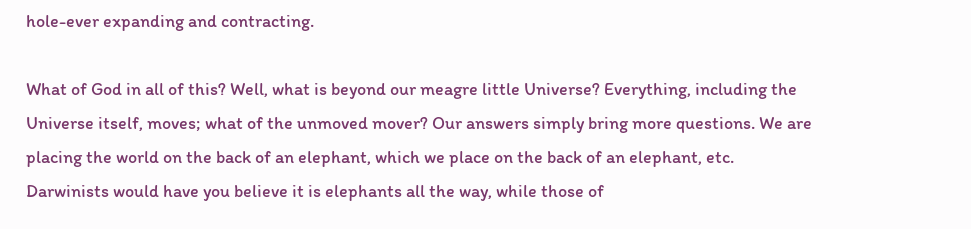hole-ever expanding and contracting.

What of God in all of this? Well, what is beyond our meagre little Universe? Everything, including the Universe itself, moves; what of the unmoved mover? Our answers simply bring more questions. We are placing the world on the back of an elephant, which we place on the back of an elephant, etc. Darwinists would have you believe it is elephants all the way, while those of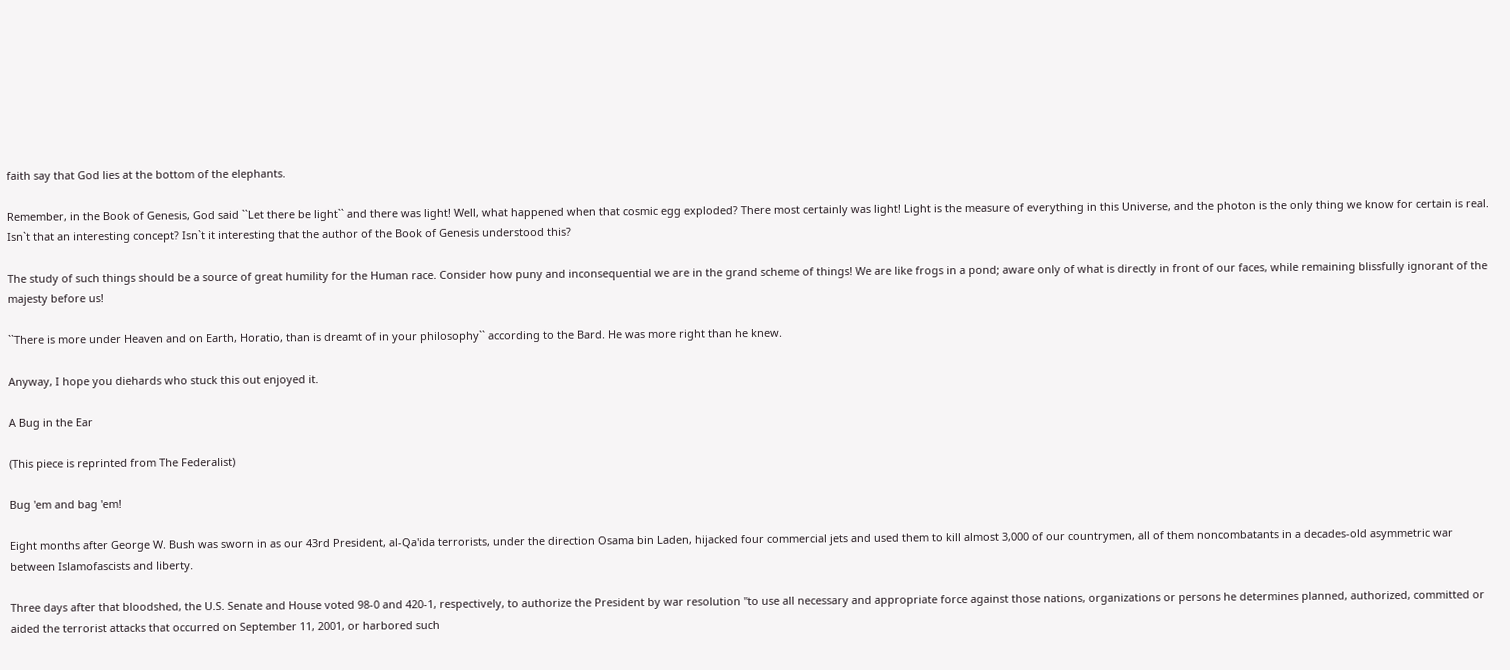faith say that God lies at the bottom of the elephants.

Remember, in the Book of Genesis, God said ``Let there be light`` and there was light! Well, what happened when that cosmic egg exploded? There most certainly was light! Light is the measure of everything in this Universe, and the photon is the only thing we know for certain is real. Isn`t that an interesting concept? Isn`t it interesting that the author of the Book of Genesis understood this?

The study of such things should be a source of great humility for the Human race. Consider how puny and inconsequential we are in the grand scheme of things! We are like frogs in a pond; aware only of what is directly in front of our faces, while remaining blissfully ignorant of the majesty before us!

``There is more under Heaven and on Earth, Horatio, than is dreamt of in your philosophy`` according to the Bard. He was more right than he knew.

Anyway, I hope you diehards who stuck this out enjoyed it.

A Bug in the Ear

(This piece is reprinted from The Federalist)

Bug 'em and bag 'em!

Eight months after George W. Bush was sworn in as our 43rd President, al-Qa'ida terrorists, under the direction Osama bin Laden, hijacked four commercial jets and used them to kill almost 3,000 of our countrymen, all of them noncombatants in a decades-old asymmetric war between Islamofascists and liberty.

Three days after that bloodshed, the U.S. Senate and House voted 98-0 and 420-1, respectively, to authorize the President by war resolution "to use all necessary and appropriate force against those nations, organizations or persons he determines planned, authorized, committed or aided the terrorist attacks that occurred on September 11, 2001, or harbored such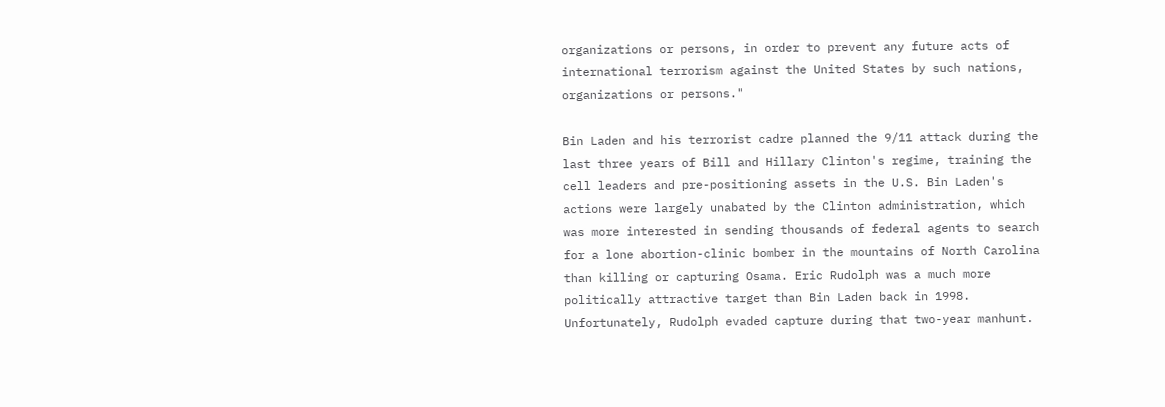organizations or persons, in order to prevent any future acts of international terrorism against the United States by such nations, organizations or persons."

Bin Laden and his terrorist cadre planned the 9/11 attack during the last three years of Bill and Hillary Clinton's regime, training the cell leaders and pre-positioning assets in the U.S. Bin Laden's actions were largely unabated by the Clinton administration, which was more interested in sending thousands of federal agents to search for a lone abortion-clinic bomber in the mountains of North Carolina than killing or capturing Osama. Eric Rudolph was a much more politically attractive target than Bin Laden back in 1998. Unfortunately, Rudolph evaded capture during that two-year manhunt.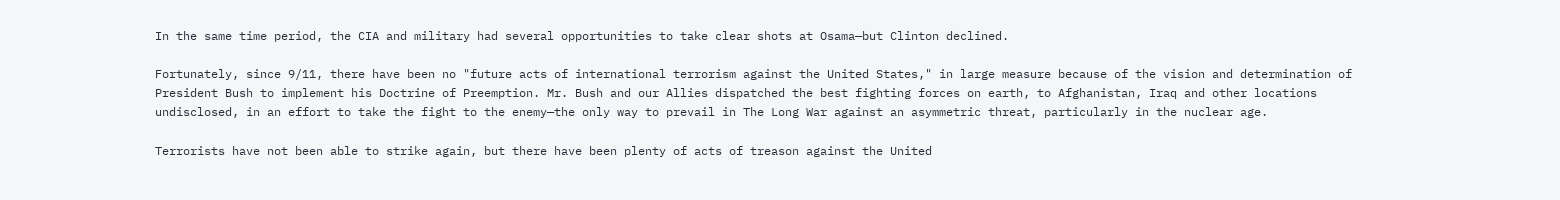In the same time period, the CIA and military had several opportunities to take clear shots at Osama—but Clinton declined.

Fortunately, since 9/11, there have been no "future acts of international terrorism against the United States," in large measure because of the vision and determination of President Bush to implement his Doctrine of Preemption. Mr. Bush and our Allies dispatched the best fighting forces on earth, to Afghanistan, Iraq and other locations undisclosed, in an effort to take the fight to the enemy—the only way to prevail in The Long War against an asymmetric threat, particularly in the nuclear age.

Terrorists have not been able to strike again, but there have been plenty of acts of treason against the United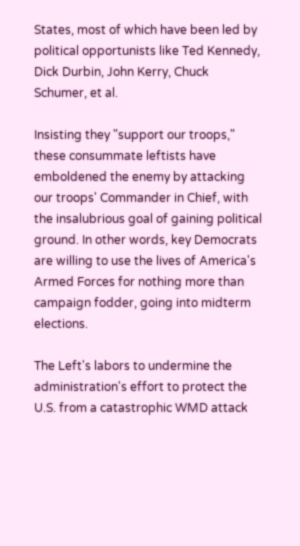States, most of which have been led by political opportunists like Ted Kennedy, Dick Durbin, John Kerry, Chuck Schumer, et al.

Insisting they "support our troops," these consummate leftists have emboldened the enemy by attacking our troops' Commander in Chief, with the insalubrious goal of gaining political ground. In other words, key Democrats are willing to use the lives of America's Armed Forces for nothing more than campaign fodder, going into midterm elections.

The Left's labors to undermine the administration's effort to protect the U.S. from a catastrophic WMD attack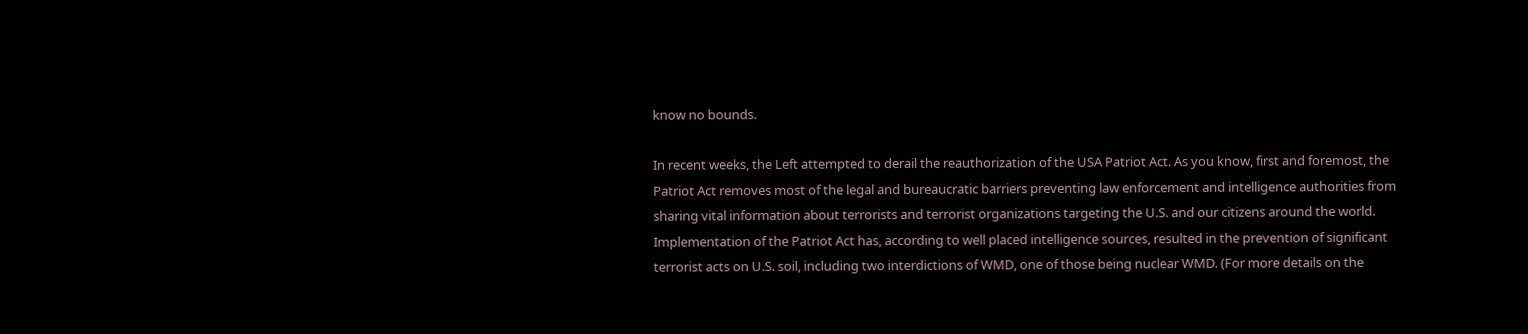know no bounds.

In recent weeks, the Left attempted to derail the reauthorization of the USA Patriot Act. As you know, first and foremost, the Patriot Act removes most of the legal and bureaucratic barriers preventing law enforcement and intelligence authorities from sharing vital information about terrorists and terrorist organizations targeting the U.S. and our citizens around the world. Implementation of the Patriot Act has, according to well placed intelligence sources, resulted in the prevention of significant terrorist acts on U.S. soil, including two interdictions of WMD, one of those being nuclear WMD. (For more details on the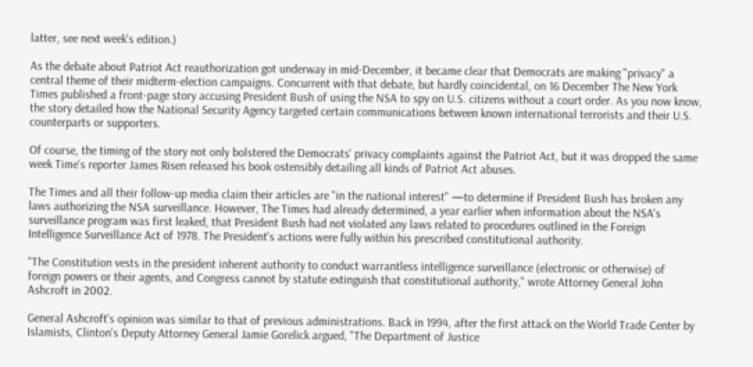latter, see next week's edition.)

As the debate about Patriot Act reauthorization got underway in mid-December, it became clear that Democrats are making "privacy" a central theme of their midterm-election campaigns. Concurrent with that debate, but hardly coincidental, on 16 December The New York Times published a front-page story accusing President Bush of using the NSA to spy on U.S. citizens without a court order. As you now know, the story detailed how the National Security Agency targeted certain communications between known international terrorists and their U.S. counterparts or supporters.

Of course, the timing of the story not only bolstered the Democrats' privacy complaints against the Patriot Act, but it was dropped the same week Time's reporter James Risen released his book ostensibly detailing all kinds of Patriot Act abuses.

The Times and all their follow-up media claim their articles are "in the national interest" —to determine if President Bush has broken any laws authorizing the NSA surveillance. However, The Times had already determined, a year earlier when information about the NSA's surveillance program was first leaked, that President Bush had not violated any laws related to procedures outlined in the Foreign Intelligence Surveillance Act of 1978. The President's actions were fully within his prescribed constitutional authority.

"The Constitution vests in the president inherent authority to conduct warrantless intelligence surveillance (electronic or otherwise) of foreign powers or their agents, and Congress cannot by statute extinguish that constitutional authority," wrote Attorney General John Ashcroft in 2002.

General Ashcroft's opinion was similar to that of previous administrations. Back in 1994, after the first attack on the World Trade Center by Islamists, Clinton's Deputy Attorney General Jamie Gorelick argued, "The Department of Justice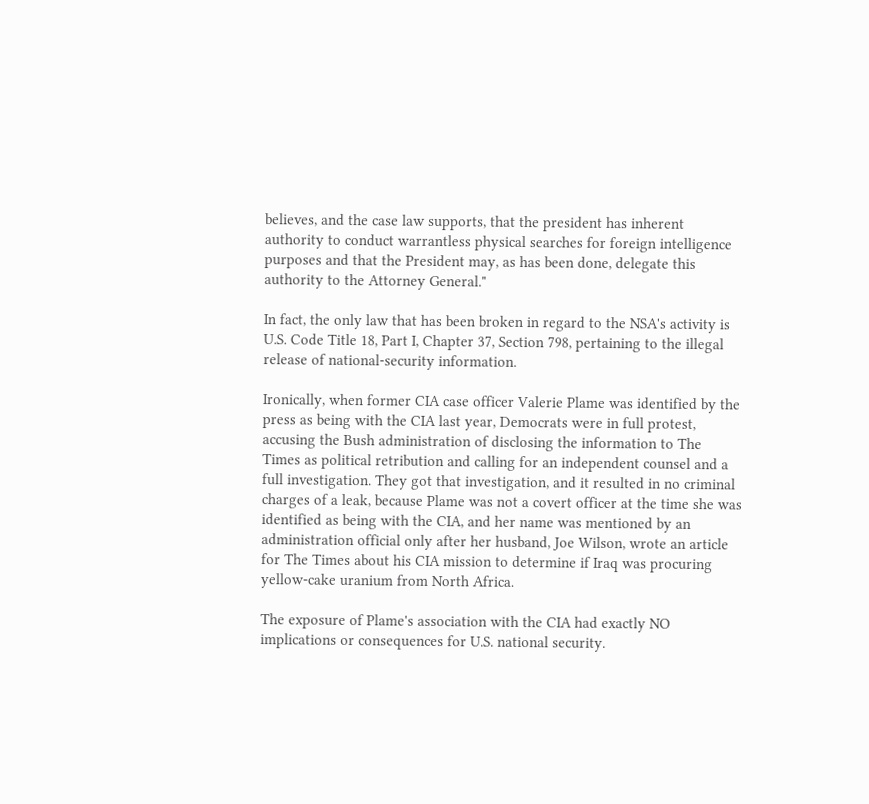believes, and the case law supports, that the president has inherent authority to conduct warrantless physical searches for foreign intelligence purposes and that the President may, as has been done, delegate this authority to the Attorney General."

In fact, the only law that has been broken in regard to the NSA's activity is U.S. Code Title 18, Part I, Chapter 37, Section 798, pertaining to the illegal release of national-security information.

Ironically, when former CIA case officer Valerie Plame was identified by the press as being with the CIA last year, Democrats were in full protest, accusing the Bush administration of disclosing the information to The Times as political retribution and calling for an independent counsel and a full investigation. They got that investigation, and it resulted in no criminal charges of a leak, because Plame was not a covert officer at the time she was identified as being with the CIA, and her name was mentioned by an administration official only after her husband, Joe Wilson, wrote an article for The Times about his CIA mission to determine if Iraq was procuring yellow-cake uranium from North Africa.

The exposure of Plame's association with the CIA had exactly NO implications or consequences for U.S. national security.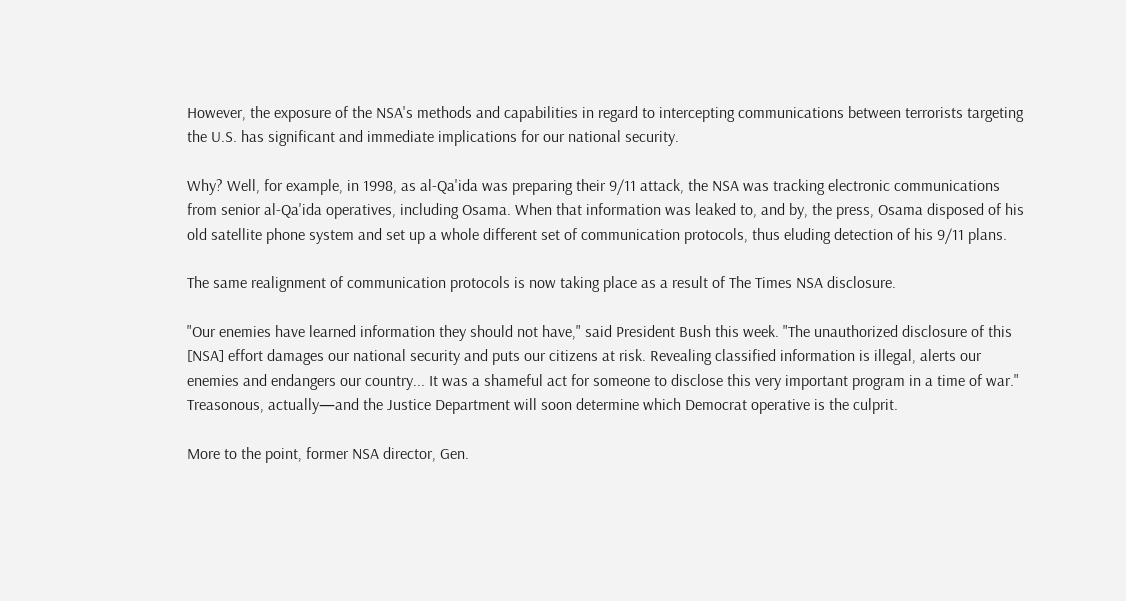However, the exposure of the NSA's methods and capabilities in regard to intercepting communications between terrorists targeting the U.S. has significant and immediate implications for our national security.

Why? Well, for example, in 1998, as al-Qa'ida was preparing their 9/11 attack, the NSA was tracking electronic communications from senior al-Qa'ida operatives, including Osama. When that information was leaked to, and by, the press, Osama disposed of his old satellite phone system and set up a whole different set of communication protocols, thus eluding detection of his 9/11 plans.

The same realignment of communication protocols is now taking place as a result of The Times NSA disclosure.

"Our enemies have learned information they should not have," said President Bush this week. "The unauthorized disclosure of this [NSA] effort damages our national security and puts our citizens at risk. Revealing classified information is illegal, alerts our enemies and endangers our country... It was a shameful act for someone to disclose this very important program in a time of war." Treasonous, actually—and the Justice Department will soon determine which Democrat operative is the culprit.

More to the point, former NSA director, Gen.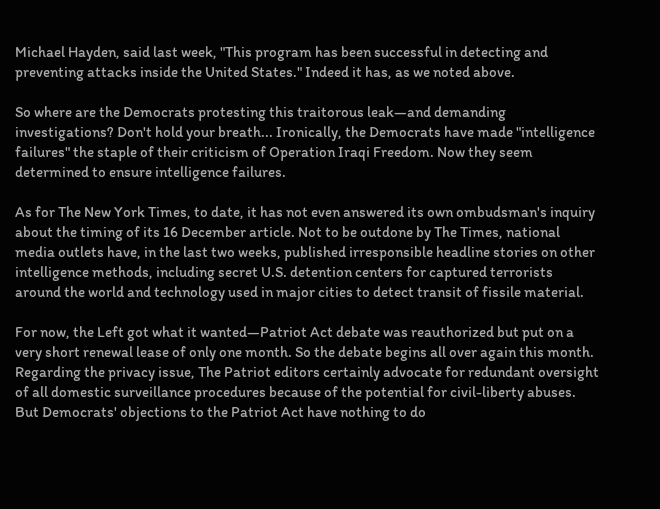Michael Hayden, said last week, "This program has been successful in detecting and preventing attacks inside the United States." Indeed it has, as we noted above.

So where are the Democrats protesting this traitorous leak—and demanding investigations? Don't hold your breath... Ironically, the Democrats have made "intelligence failures" the staple of their criticism of Operation Iraqi Freedom. Now they seem determined to ensure intelligence failures.

As for The New York Times, to date, it has not even answered its own ombudsman's inquiry about the timing of its 16 December article. Not to be outdone by The Times, national media outlets have, in the last two weeks, published irresponsible headline stories on other intelligence methods, including secret U.S. detention centers for captured terrorists around the world and technology used in major cities to detect transit of fissile material.

For now, the Left got what it wanted—Patriot Act debate was reauthorized but put on a very short renewal lease of only one month. So the debate begins all over again this month. Regarding the privacy issue, The Patriot editors certainly advocate for redundant oversight of all domestic surveillance procedures because of the potential for civil-liberty abuses. But Democrats' objections to the Patriot Act have nothing to do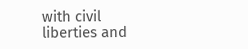with civil liberties and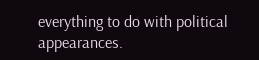everything to do with political appearances.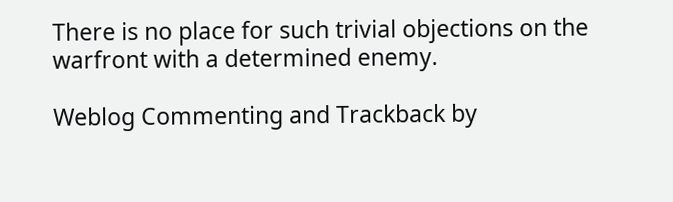There is no place for such trivial objections on the warfront with a determined enemy.

Weblog Commenting and Trackback by